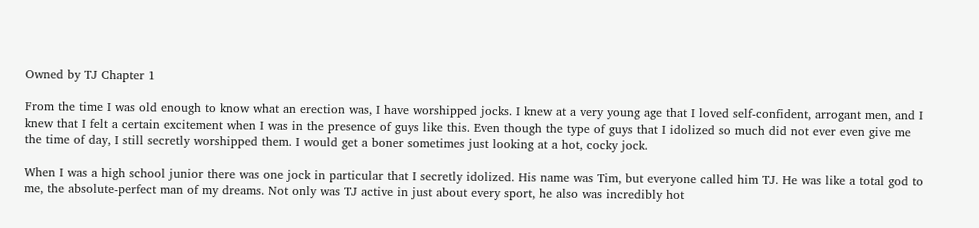Owned by TJ Chapter 1

From the time I was old enough to know what an erection was, I have worshipped jocks. I knew at a very young age that I loved self-confident, arrogant men, and I knew that I felt a certain excitement when I was in the presence of guys like this. Even though the type of guys that I idolized so much did not ever even give me the time of day, I still secretly worshipped them. I would get a boner sometimes just looking at a hot, cocky jock.

When I was a high school junior there was one jock in particular that I secretly idolized. His name was Tim, but everyone called him TJ. He was like a total god to me, the absolute-perfect man of my dreams. Not only was TJ active in just about every sport, he also was incredibly hot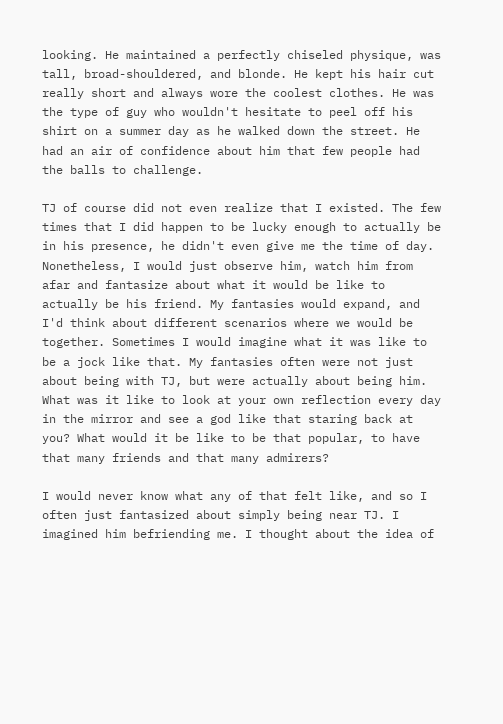looking. He maintained a perfectly chiseled physique, was tall, broad-shouldered, and blonde. He kept his hair cut really short and always wore the coolest clothes. He was the type of guy who wouldn't hesitate to peel off his shirt on a summer day as he walked down the street. He had an air of confidence about him that few people had the balls to challenge.

TJ of course did not even realize that I existed. The few times that I did happen to be lucky enough to actually be in his presence, he didn't even give me the time of day. Nonetheless, I would just observe him, watch him from afar and fantasize about what it would be like to actually be his friend. My fantasies would expand, and I'd think about different scenarios where we would be together. Sometimes I would imagine what it was like to be a jock like that. My fantasies often were not just about being with TJ, but were actually about being him. What was it like to look at your own reflection every day in the mirror and see a god like that staring back at you? What would it be like to be that popular, to have that many friends and that many admirers?

I would never know what any of that felt like, and so I often just fantasized about simply being near TJ. I imagined him befriending me. I thought about the idea of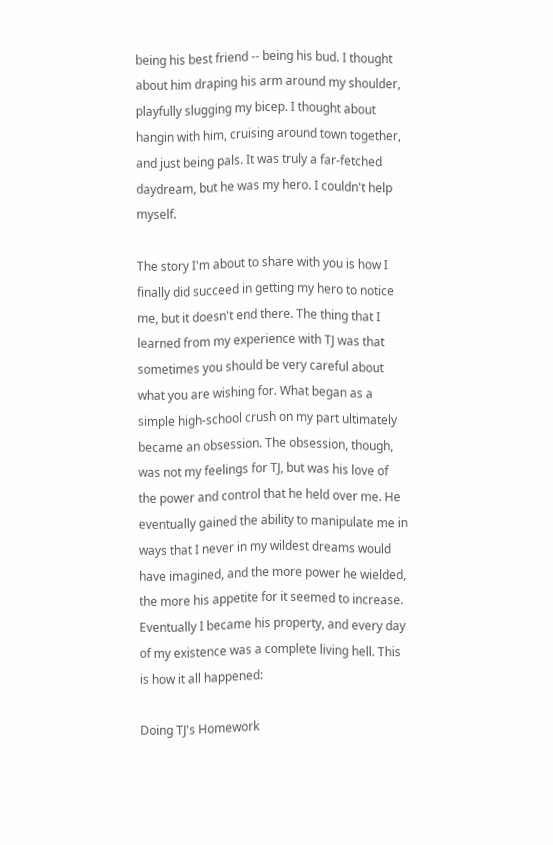being his best friend -- being his bud. I thought about him draping his arm around my shoulder, playfully slugging my bicep. I thought about hangin with him, cruising around town together, and just being pals. It was truly a far-fetched daydream, but he was my hero. I couldn't help myself.

The story I'm about to share with you is how I finally did succeed in getting my hero to notice me, but it doesn't end there. The thing that I learned from my experience with TJ was that sometimes you should be very careful about what you are wishing for. What began as a simple high-school crush on my part ultimately became an obsession. The obsession, though, was not my feelings for TJ, but was his love of the power and control that he held over me. He eventually gained the ability to manipulate me in ways that I never in my wildest dreams would have imagined, and the more power he wielded, the more his appetite for it seemed to increase. Eventually I became his property, and every day of my existence was a complete living hell. This is how it all happened:

Doing TJ's Homework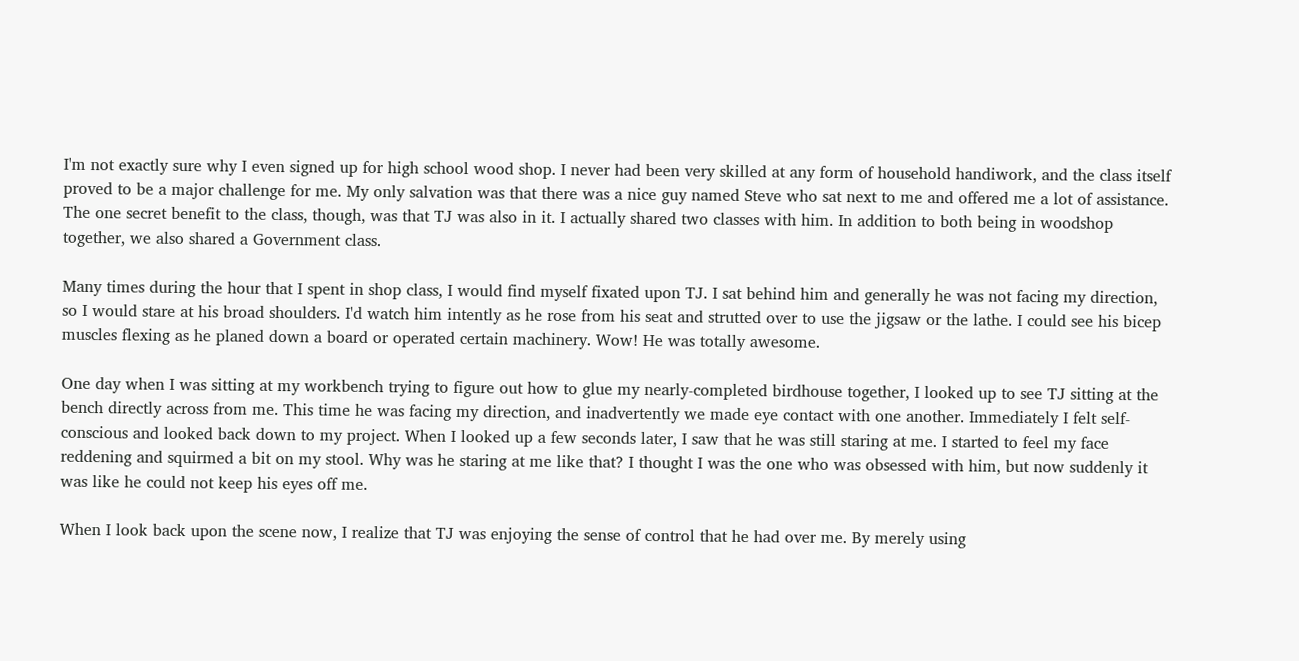I'm not exactly sure why I even signed up for high school wood shop. I never had been very skilled at any form of household handiwork, and the class itself proved to be a major challenge for me. My only salvation was that there was a nice guy named Steve who sat next to me and offered me a lot of assistance. The one secret benefit to the class, though, was that TJ was also in it. I actually shared two classes with him. In addition to both being in woodshop together, we also shared a Government class.

Many times during the hour that I spent in shop class, I would find myself fixated upon TJ. I sat behind him and generally he was not facing my direction, so I would stare at his broad shoulders. I'd watch him intently as he rose from his seat and strutted over to use the jigsaw or the lathe. I could see his bicep muscles flexing as he planed down a board or operated certain machinery. Wow! He was totally awesome.

One day when I was sitting at my workbench trying to figure out how to glue my nearly-completed birdhouse together, I looked up to see TJ sitting at the bench directly across from me. This time he was facing my direction, and inadvertently we made eye contact with one another. Immediately I felt self-conscious and looked back down to my project. When I looked up a few seconds later, I saw that he was still staring at me. I started to feel my face reddening and squirmed a bit on my stool. Why was he staring at me like that? I thought I was the one who was obsessed with him, but now suddenly it was like he could not keep his eyes off me.

When I look back upon the scene now, I realize that TJ was enjoying the sense of control that he had over me. By merely using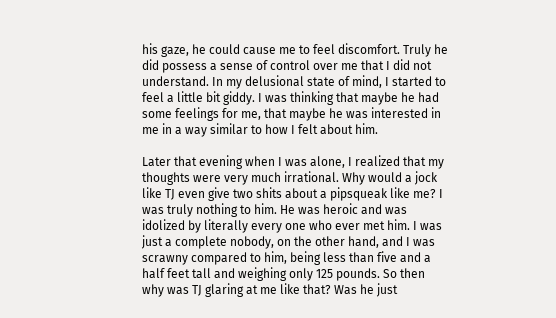his gaze, he could cause me to feel discomfort. Truly he did possess a sense of control over me that I did not understand. In my delusional state of mind, I started to feel a little bit giddy. I was thinking that maybe he had some feelings for me, that maybe he was interested in me in a way similar to how I felt about him.

Later that evening when I was alone, I realized that my thoughts were very much irrational. Why would a jock like TJ even give two shits about a pipsqueak like me? I was truly nothing to him. He was heroic and was idolized by literally every one who ever met him. I was just a complete nobody, on the other hand, and I was scrawny compared to him, being less than five and a half feet tall and weighing only 125 pounds. So then why was TJ glaring at me like that? Was he just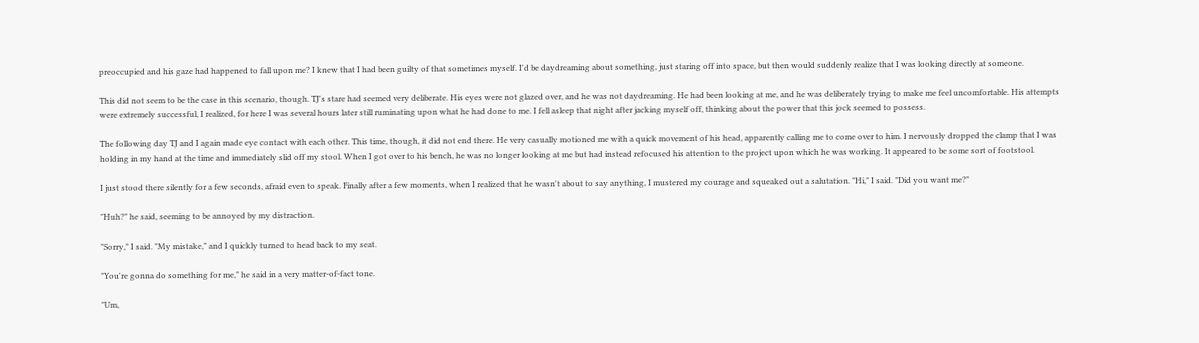preoccupied and his gaze had happened to fall upon me? I knew that I had been guilty of that sometimes myself. I'd be daydreaming about something, just staring off into space, but then would suddenly realize that I was looking directly at someone.

This did not seem to be the case in this scenario, though. TJ's stare had seemed very deliberate. His eyes were not glazed over, and he was not daydreaming. He had been looking at me, and he was deliberately trying to make me feel uncomfortable. His attempts were extremely successful, I realized, for here I was several hours later still ruminating upon what he had done to me. I fell asleep that night after jacking myself off, thinking about the power that this jock seemed to possess.

The following day TJ and I again made eye contact with each other. This time, though, it did not end there. He very casually motioned me with a quick movement of his head, apparently calling me to come over to him. I nervously dropped the clamp that I was holding in my hand at the time and immediately slid off my stool. When I got over to his bench, he was no longer looking at me but had instead refocused his attention to the project upon which he was working. It appeared to be some sort of footstool.

I just stood there silently for a few seconds, afraid even to speak. Finally after a few moments, when I realized that he wasn't about to say anything, I mustered my courage and squeaked out a salutation. "Hi," I said. "Did you want me?"

"Huh?" he said, seeming to be annoyed by my distraction.

"Sorry," I said. "My mistake," and I quickly turned to head back to my seat.

"You're gonna do something for me," he said in a very matter-of-fact tone.

"Um,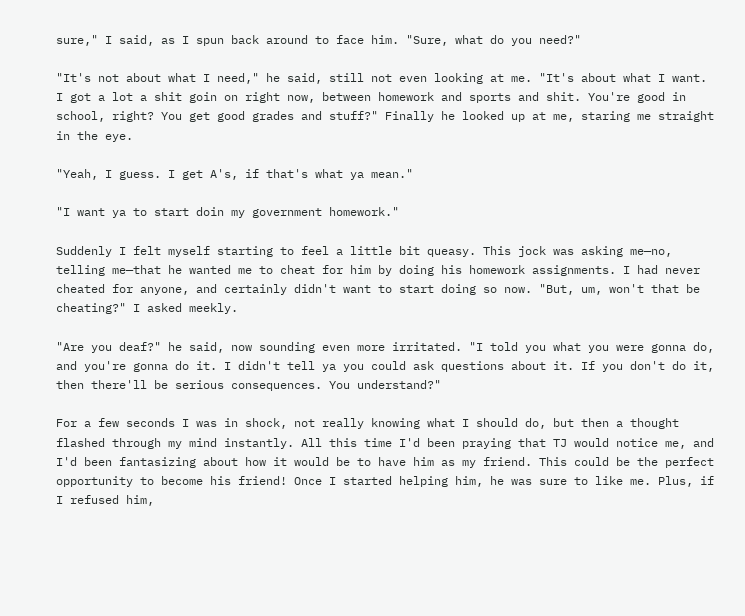sure," I said, as I spun back around to face him. "Sure, what do you need?"

"It's not about what I need," he said, still not even looking at me. "It's about what I want. I got a lot a shit goin on right now, between homework and sports and shit. You're good in school, right? You get good grades and stuff?" Finally he looked up at me, staring me straight in the eye.

"Yeah, I guess. I get A's, if that's what ya mean."

"I want ya to start doin my government homework."

Suddenly I felt myself starting to feel a little bit queasy. This jock was asking me—no, telling me—that he wanted me to cheat for him by doing his homework assignments. I had never cheated for anyone, and certainly didn't want to start doing so now. "But, um, won't that be cheating?" I asked meekly.

"Are you deaf?" he said, now sounding even more irritated. "I told you what you were gonna do, and you're gonna do it. I didn't tell ya you could ask questions about it. If you don't do it, then there'll be serious consequences. You understand?"

For a few seconds I was in shock, not really knowing what I should do, but then a thought flashed through my mind instantly. All this time I'd been praying that TJ would notice me, and I'd been fantasizing about how it would be to have him as my friend. This could be the perfect opportunity to become his friend! Once I started helping him, he was sure to like me. Plus, if I refused him,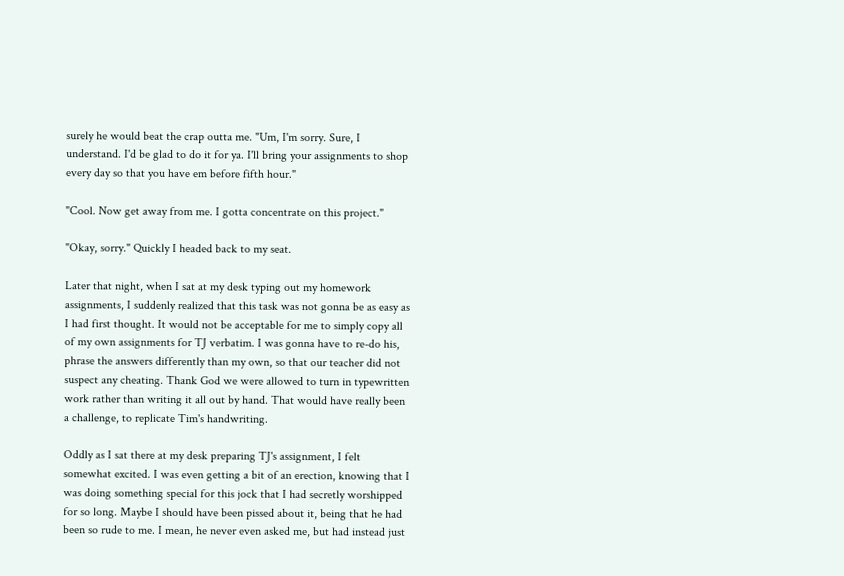surely he would beat the crap outta me. "Um, I'm sorry. Sure, I understand. I'd be glad to do it for ya. I'll bring your assignments to shop every day so that you have em before fifth hour."

"Cool. Now get away from me. I gotta concentrate on this project."

"Okay, sorry." Quickly I headed back to my seat.

Later that night, when I sat at my desk typing out my homework assignments, I suddenly realized that this task was not gonna be as easy as I had first thought. It would not be acceptable for me to simply copy all of my own assignments for TJ verbatim. I was gonna have to re-do his, phrase the answers differently than my own, so that our teacher did not suspect any cheating. Thank God we were allowed to turn in typewritten work rather than writing it all out by hand. That would have really been a challenge, to replicate Tim's handwriting.

Oddly as I sat there at my desk preparing TJ's assignment, I felt somewhat excited. I was even getting a bit of an erection, knowing that I was doing something special for this jock that I had secretly worshipped for so long. Maybe I should have been pissed about it, being that he had been so rude to me. I mean, he never even asked me, but had instead just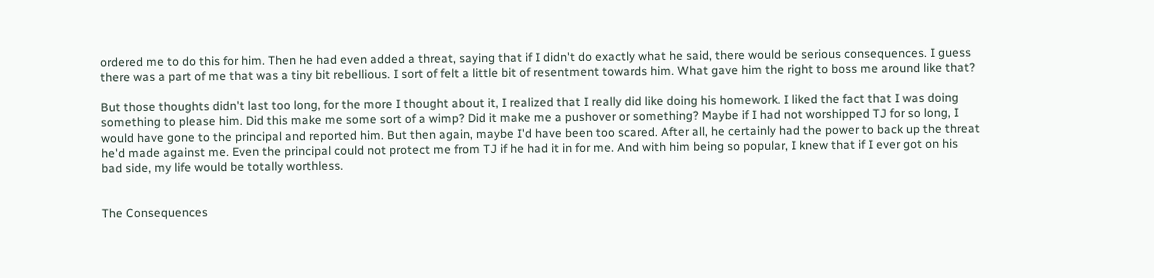ordered me to do this for him. Then he had even added a threat, saying that if I didn't do exactly what he said, there would be serious consequences. I guess there was a part of me that was a tiny bit rebellious. I sort of felt a little bit of resentment towards him. What gave him the right to boss me around like that?

But those thoughts didn't last too long, for the more I thought about it, I realized that I really did like doing his homework. I liked the fact that I was doing something to please him. Did this make me some sort of a wimp? Did it make me a pushover or something? Maybe if I had not worshipped TJ for so long, I would have gone to the principal and reported him. But then again, maybe I'd have been too scared. After all, he certainly had the power to back up the threat he'd made against me. Even the principal could not protect me from TJ if he had it in for me. And with him being so popular, I knew that if I ever got on his bad side, my life would be totally worthless.


The Consequences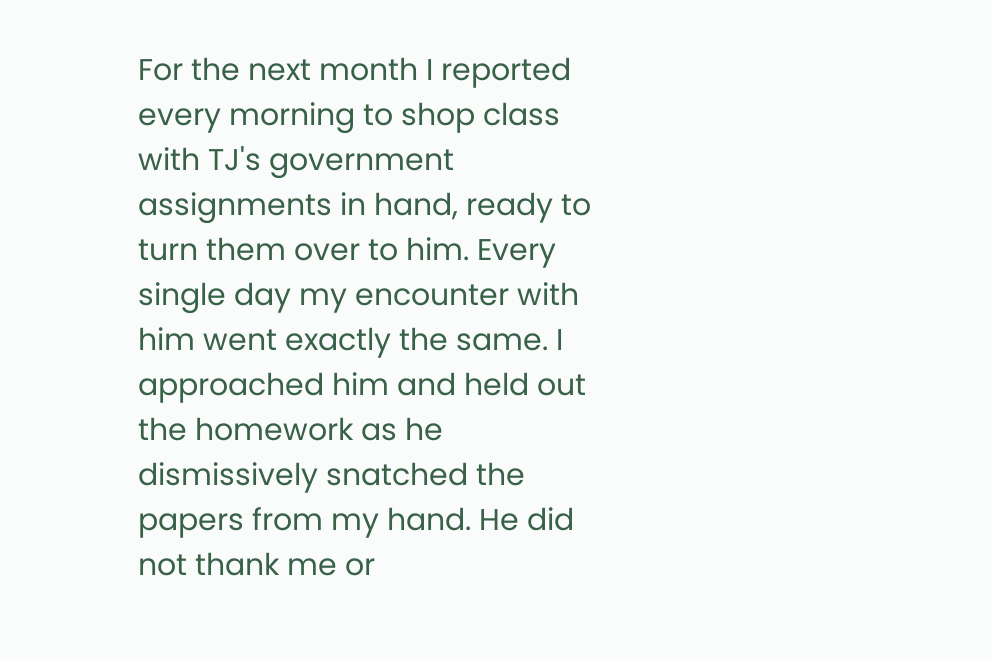For the next month I reported every morning to shop class with TJ's government assignments in hand, ready to turn them over to him. Every single day my encounter with him went exactly the same. I approached him and held out the homework as he dismissively snatched the papers from my hand. He did not thank me or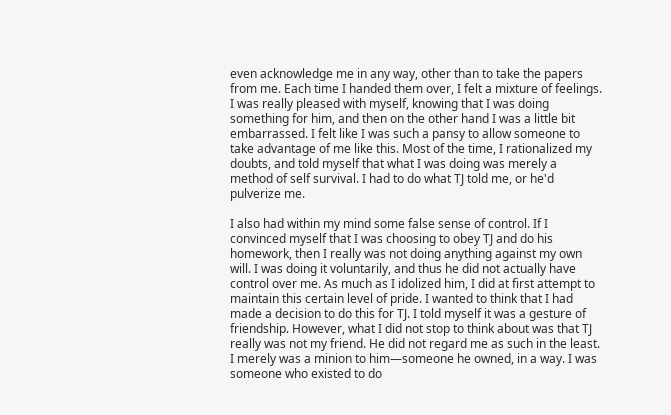even acknowledge me in any way, other than to take the papers from me. Each time I handed them over, I felt a mixture of feelings. I was really pleased with myself, knowing that I was doing something for him, and then on the other hand I was a little bit embarrassed. I felt like I was such a pansy to allow someone to take advantage of me like this. Most of the time, I rationalized my doubts, and told myself that what I was doing was merely a method of self survival. I had to do what TJ told me, or he'd pulverize me.

I also had within my mind some false sense of control. If I convinced myself that I was choosing to obey TJ and do his homework, then I really was not doing anything against my own will. I was doing it voluntarily, and thus he did not actually have control over me. As much as I idolized him, I did at first attempt to maintain this certain level of pride. I wanted to think that I had made a decision to do this for TJ. I told myself it was a gesture of friendship. However, what I did not stop to think about was that TJ really was not my friend. He did not regard me as such in the least. I merely was a minion to him—someone he owned, in a way. I was someone who existed to do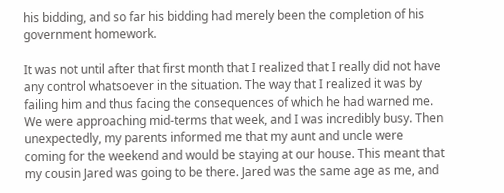his bidding, and so far his bidding had merely been the completion of his government homework.

It was not until after that first month that I realized that I really did not have any control whatsoever in the situation. The way that I realized it was by failing him and thus facing the consequences of which he had warned me. We were approaching mid-terms that week, and I was incredibly busy. Then unexpectedly, my parents informed me that my aunt and uncle were coming for the weekend and would be staying at our house. This meant that my cousin Jared was going to be there. Jared was the same age as me, and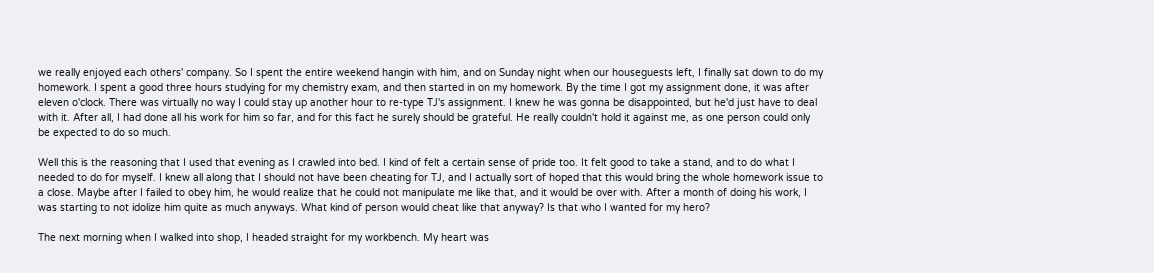we really enjoyed each others' company. So I spent the entire weekend hangin with him, and on Sunday night when our houseguests left, I finally sat down to do my homework. I spent a good three hours studying for my chemistry exam, and then started in on my homework. By the time I got my assignment done, it was after eleven o'clock. There was virtually no way I could stay up another hour to re-type TJ's assignment. I knew he was gonna be disappointed, but he'd just have to deal with it. After all, I had done all his work for him so far, and for this fact he surely should be grateful. He really couldn't hold it against me, as one person could only be expected to do so much.

Well this is the reasoning that I used that evening as I crawled into bed. I kind of felt a certain sense of pride too. It felt good to take a stand, and to do what I needed to do for myself. I knew all along that I should not have been cheating for TJ, and I actually sort of hoped that this would bring the whole homework issue to a close. Maybe after I failed to obey him, he would realize that he could not manipulate me like that, and it would be over with. After a month of doing his work, I was starting to not idolize him quite as much anyways. What kind of person would cheat like that anyway? Is that who I wanted for my hero?

The next morning when I walked into shop, I headed straight for my workbench. My heart was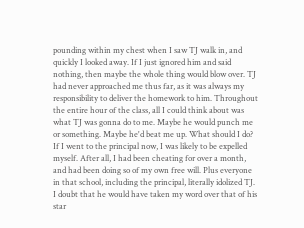pounding within my chest when I saw TJ walk in, and quickly I looked away. If I just ignored him and said nothing, then maybe the whole thing would blow over. TJ had never approached me thus far, as it was always my responsibility to deliver the homework to him. Throughout the entire hour of the class, all I could think about was what TJ was gonna do to me. Maybe he would punch me or something. Maybe he'd beat me up. What should I do? If I went to the principal now, I was likely to be expelled myself. After all, I had been cheating for over a month, and had been doing so of my own free will. Plus everyone in that school, including the principal, literally idolized TJ. I doubt that he would have taken my word over that of his star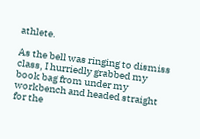athlete.

As the bell was ringing to dismiss class, I hurriedly grabbed my book bag from under my workbench and headed straight for the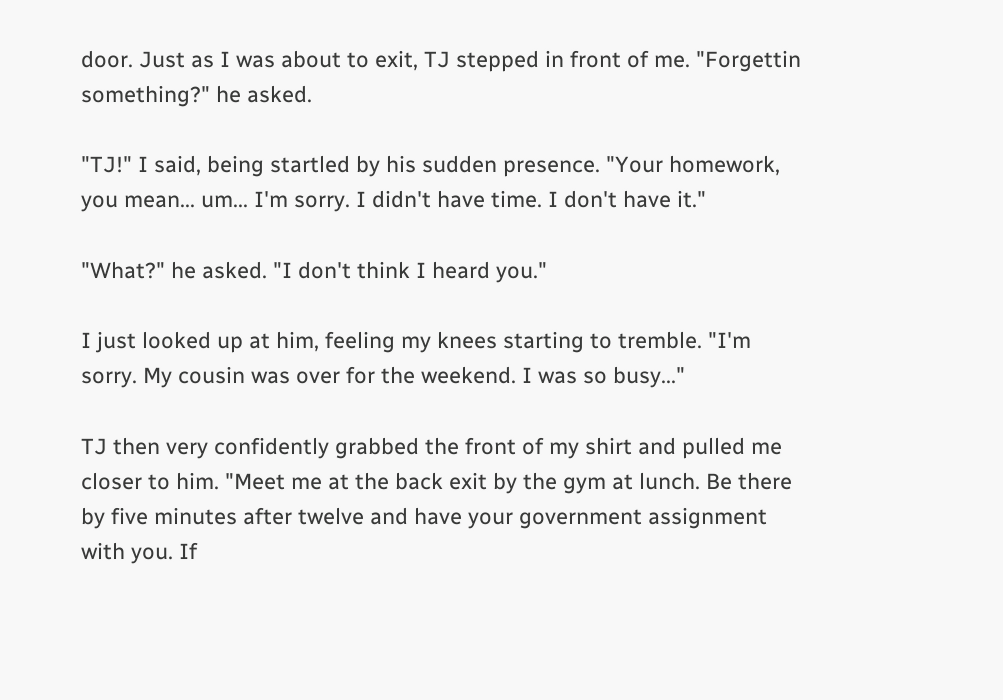door. Just as I was about to exit, TJ stepped in front of me. "Forgettin something?" he asked.

"TJ!" I said, being startled by his sudden presence. "Your homework, you mean... um... I'm sorry. I didn't have time. I don't have it."

"What?" he asked. "I don't think I heard you."

I just looked up at him, feeling my knees starting to tremble. "I'm sorry. My cousin was over for the weekend. I was so busy..."

TJ then very confidently grabbed the front of my shirt and pulled me closer to him. "Meet me at the back exit by the gym at lunch. Be there by five minutes after twelve and have your government assignment with you. If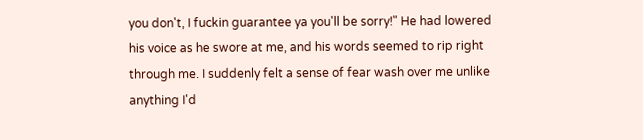you don't, I fuckin guarantee ya you'll be sorry!" He had lowered his voice as he swore at me, and his words seemed to rip right through me. I suddenly felt a sense of fear wash over me unlike anything I'd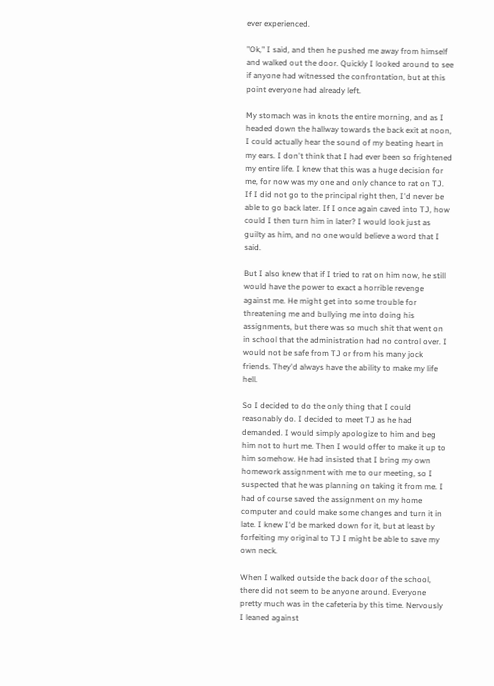ever experienced.

"Ok," I said, and then he pushed me away from himself and walked out the door. Quickly I looked around to see if anyone had witnessed the confrontation, but at this point everyone had already left.

My stomach was in knots the entire morning, and as I headed down the hallway towards the back exit at noon, I could actually hear the sound of my beating heart in my ears. I don't think that I had ever been so frightened my entire life. I knew that this was a huge decision for me, for now was my one and only chance to rat on TJ. If I did not go to the principal right then, I'd never be able to go back later. If I once again caved into TJ, how could I then turn him in later? I would look just as guilty as him, and no one would believe a word that I said.

But I also knew that if I tried to rat on him now, he still would have the power to exact a horrible revenge against me. He might get into some trouble for threatening me and bullying me into doing his assignments, but there was so much shit that went on in school that the administration had no control over. I would not be safe from TJ or from his many jock friends. They'd always have the ability to make my life hell.

So I decided to do the only thing that I could reasonably do. I decided to meet TJ as he had demanded. I would simply apologize to him and beg him not to hurt me. Then I would offer to make it up to him somehow. He had insisted that I bring my own homework assignment with me to our meeting, so I suspected that he was planning on taking it from me. I had of course saved the assignment on my home computer and could make some changes and turn it in late. I knew I'd be marked down for it, but at least by forfeiting my original to TJ I might be able to save my own neck.

When I walked outside the back door of the school, there did not seem to be anyone around. Everyone pretty much was in the cafeteria by this time. Nervously I leaned against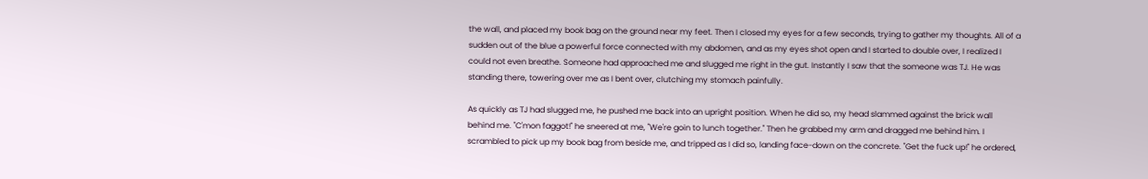the wall, and placed my book bag on the ground near my feet. Then I closed my eyes for a few seconds, trying to gather my thoughts. All of a sudden out of the blue a powerful force connected with my abdomen, and as my eyes shot open and I started to double over, I realized I could not even breathe. Someone had approached me and slugged me right in the gut. Instantly I saw that the someone was TJ. He was standing there, towering over me as I bent over, clutching my stomach painfully.

As quickly as TJ had slugged me, he pushed me back into an upright position. When he did so, my head slammed against the brick wall behind me. "C'mon faggot!" he sneered at me, "We're goin to lunch together." Then he grabbed my arm and dragged me behind him. I scrambled to pick up my book bag from beside me, and tripped as I did so, landing face-down on the concrete. "Get the fuck up!" he ordered,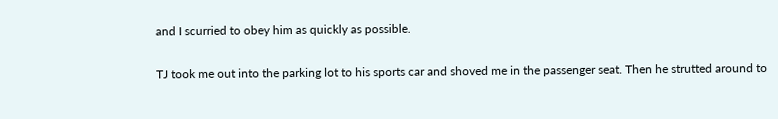and I scurried to obey him as quickly as possible.

TJ took me out into the parking lot to his sports car and shoved me in the passenger seat. Then he strutted around to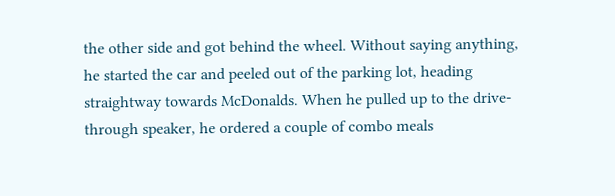the other side and got behind the wheel. Without saying anything, he started the car and peeled out of the parking lot, heading straightway towards McDonalds. When he pulled up to the drive-through speaker, he ordered a couple of combo meals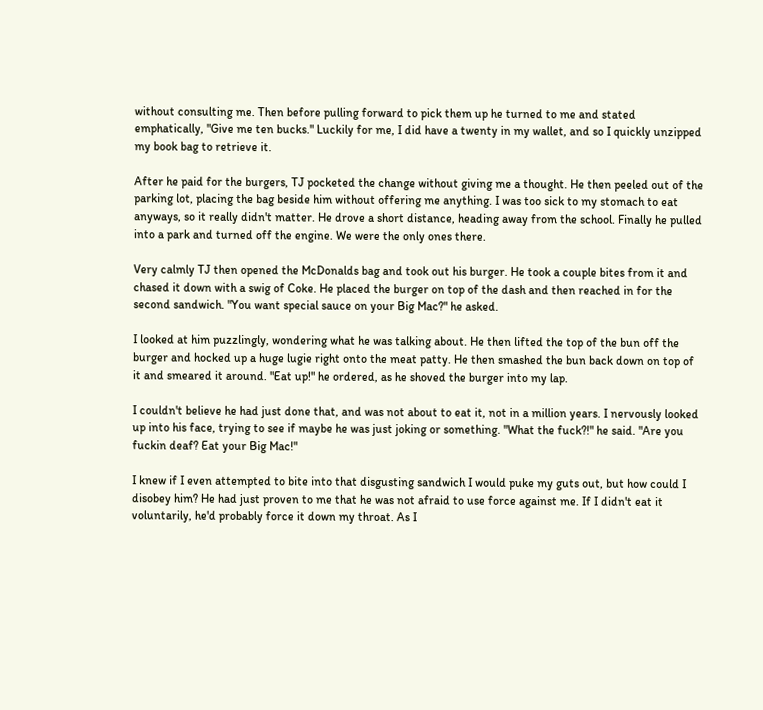without consulting me. Then before pulling forward to pick them up he turned to me and stated emphatically, "Give me ten bucks." Luckily for me, I did have a twenty in my wallet, and so I quickly unzipped my book bag to retrieve it.

After he paid for the burgers, TJ pocketed the change without giving me a thought. He then peeled out of the parking lot, placing the bag beside him without offering me anything. I was too sick to my stomach to eat anyways, so it really didn't matter. He drove a short distance, heading away from the school. Finally he pulled into a park and turned off the engine. We were the only ones there.

Very calmly TJ then opened the McDonalds bag and took out his burger. He took a couple bites from it and chased it down with a swig of Coke. He placed the burger on top of the dash and then reached in for the second sandwich. "You want special sauce on your Big Mac?" he asked.

I looked at him puzzlingly, wondering what he was talking about. He then lifted the top of the bun off the burger and hocked up a huge lugie right onto the meat patty. He then smashed the bun back down on top of it and smeared it around. "Eat up!" he ordered, as he shoved the burger into my lap.

I couldn't believe he had just done that, and was not about to eat it, not in a million years. I nervously looked up into his face, trying to see if maybe he was just joking or something. "What the fuck?!" he said. "Are you fuckin deaf? Eat your Big Mac!"

I knew if I even attempted to bite into that disgusting sandwich I would puke my guts out, but how could I disobey him? He had just proven to me that he was not afraid to use force against me. If I didn't eat it voluntarily, he'd probably force it down my throat. As I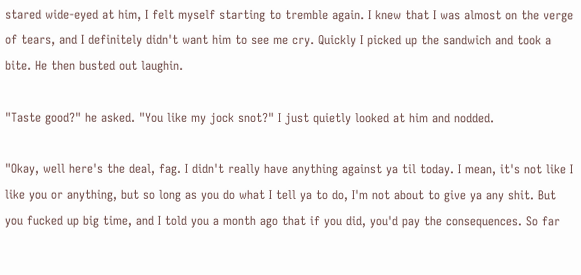stared wide-eyed at him, I felt myself starting to tremble again. I knew that I was almost on the verge of tears, and I definitely didn't want him to see me cry. Quickly I picked up the sandwich and took a bite. He then busted out laughin.

"Taste good?" he asked. "You like my jock snot?" I just quietly looked at him and nodded.

"Okay, well here's the deal, fag. I didn't really have anything against ya til today. I mean, it's not like I like you or anything, but so long as you do what I tell ya to do, I'm not about to give ya any shit. But you fucked up big time, and I told you a month ago that if you did, you'd pay the consequences. So far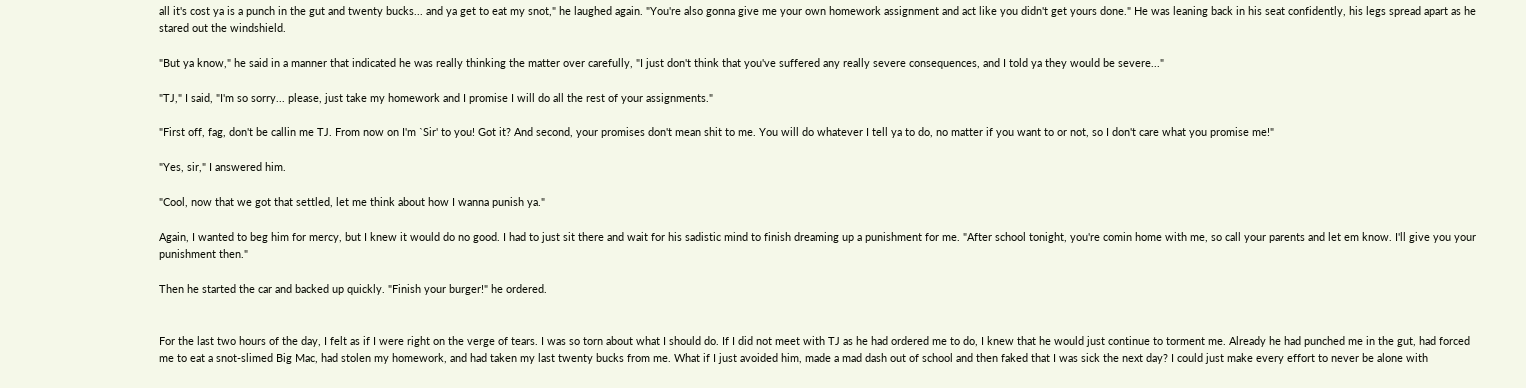all it's cost ya is a punch in the gut and twenty bucks... and ya get to eat my snot," he laughed again. "You're also gonna give me your own homework assignment and act like you didn't get yours done." He was leaning back in his seat confidently, his legs spread apart as he stared out the windshield.

"But ya know," he said in a manner that indicated he was really thinking the matter over carefully, "I just don't think that you've suffered any really severe consequences, and I told ya they would be severe..."

"TJ," I said, "I'm so sorry... please, just take my homework and I promise I will do all the rest of your assignments."

"First off, fag, don't be callin me TJ. From now on I'm `Sir' to you! Got it? And second, your promises don't mean shit to me. You will do whatever I tell ya to do, no matter if you want to or not, so I don't care what you promise me!"

"Yes, sir," I answered him.

"Cool, now that we got that settled, let me think about how I wanna punish ya."

Again, I wanted to beg him for mercy, but I knew it would do no good. I had to just sit there and wait for his sadistic mind to finish dreaming up a punishment for me. "After school tonight, you're comin home with me, so call your parents and let em know. I'll give you your punishment then."

Then he started the car and backed up quickly. "Finish your burger!" he ordered.


For the last two hours of the day, I felt as if I were right on the verge of tears. I was so torn about what I should do. If I did not meet with TJ as he had ordered me to do, I knew that he would just continue to torment me. Already he had punched me in the gut, had forced me to eat a snot-slimed Big Mac, had stolen my homework, and had taken my last twenty bucks from me. What if I just avoided him, made a mad dash out of school and then faked that I was sick the next day? I could just make every effort to never be alone with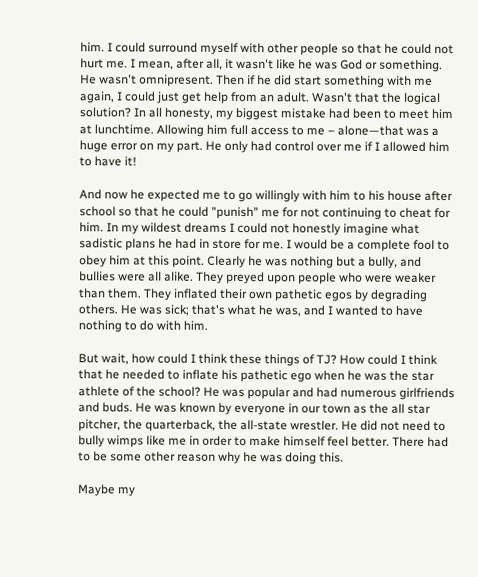him. I could surround myself with other people so that he could not hurt me. I mean, after all, it wasn't like he was God or something. He wasn't omnipresent. Then if he did start something with me again, I could just get help from an adult. Wasn't that the logical solution? In all honesty, my biggest mistake had been to meet him at lunchtime. Allowing him full access to me – alone—that was a huge error on my part. He only had control over me if I allowed him to have it!

And now he expected me to go willingly with him to his house after school so that he could "punish" me for not continuing to cheat for him. In my wildest dreams I could not honestly imagine what sadistic plans he had in store for me. I would be a complete fool to obey him at this point. Clearly he was nothing but a bully, and bullies were all alike. They preyed upon people who were weaker than them. They inflated their own pathetic egos by degrading others. He was sick; that's what he was, and I wanted to have nothing to do with him.

But wait, how could I think these things of TJ? How could I think that he needed to inflate his pathetic ego when he was the star athlete of the school? He was popular and had numerous girlfriends and buds. He was known by everyone in our town as the all star pitcher, the quarterback, the all-state wrestler. He did not need to bully wimps like me in order to make himself feel better. There had to be some other reason why he was doing this.

Maybe my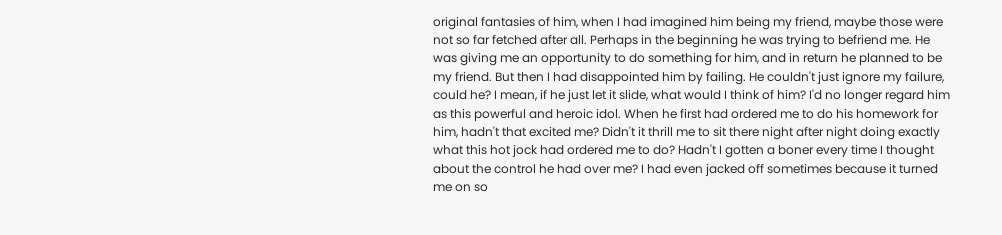original fantasies of him, when I had imagined him being my friend, maybe those were not so far fetched after all. Perhaps in the beginning he was trying to befriend me. He was giving me an opportunity to do something for him, and in return he planned to be my friend. But then I had disappointed him by failing. He couldn't just ignore my failure, could he? I mean, if he just let it slide, what would I think of him? I'd no longer regard him as this powerful and heroic idol. When he first had ordered me to do his homework for him, hadn't that excited me? Didn't it thrill me to sit there night after night doing exactly what this hot jock had ordered me to do? Hadn't I gotten a boner every time I thought about the control he had over me? I had even jacked off sometimes because it turned me on so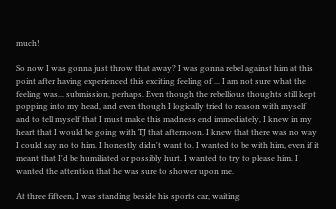much!

So now I was gonna just throw that away? I was gonna rebel against him at this point after having experienced this exciting feeling of ... I am not sure what the feeling was... submission, perhaps. Even though the rebellious thoughts still kept popping into my head, and even though I logically tried to reason with myself and to tell myself that I must make this madness end immediately, I knew in my heart that I would be going with TJ that afternoon. I knew that there was no way I could say no to him. I honestly didn't want to. I wanted to be with him, even if it meant that I'd be humiliated or possibly hurt. I wanted to try to please him. I wanted the attention that he was sure to shower upon me.

At three fifteen, I was standing beside his sports car, waiting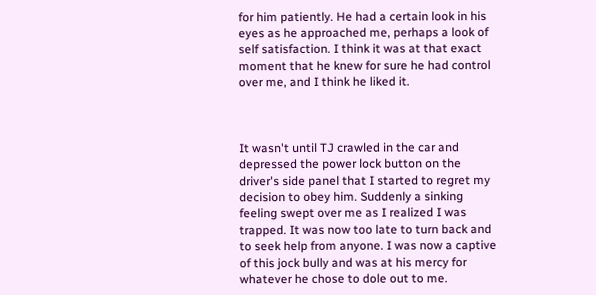for him patiently. He had a certain look in his eyes as he approached me, perhaps a look of self satisfaction. I think it was at that exact moment that he knew for sure he had control over me, and I think he liked it.



It wasn't until TJ crawled in the car and depressed the power lock button on the driver's side panel that I started to regret my decision to obey him. Suddenly a sinking feeling swept over me as I realized I was trapped. It was now too late to turn back and to seek help from anyone. I was now a captive of this jock bully and was at his mercy for whatever he chose to dole out to me.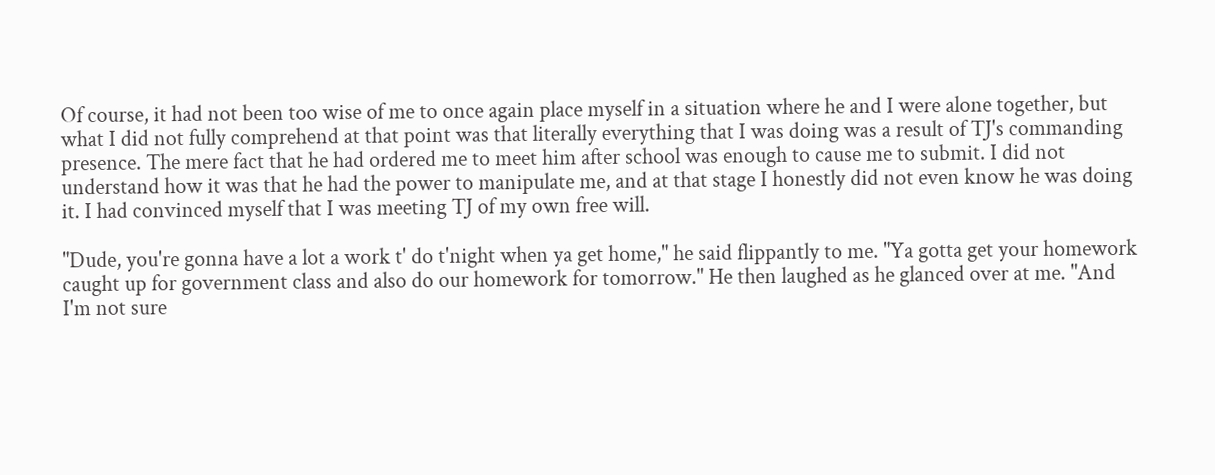Of course, it had not been too wise of me to once again place myself in a situation where he and I were alone together, but what I did not fully comprehend at that point was that literally everything that I was doing was a result of TJ's commanding presence. The mere fact that he had ordered me to meet him after school was enough to cause me to submit. I did not understand how it was that he had the power to manipulate me, and at that stage I honestly did not even know he was doing it. I had convinced myself that I was meeting TJ of my own free will.

"Dude, you're gonna have a lot a work t' do t'night when ya get home," he said flippantly to me. "Ya gotta get your homework caught up for government class and also do our homework for tomorrow." He then laughed as he glanced over at me. "And I'm not sure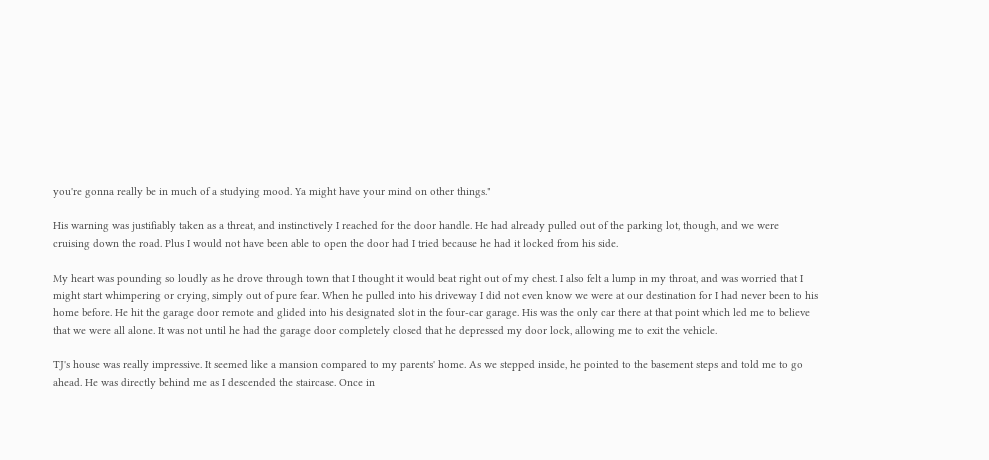you're gonna really be in much of a studying mood. Ya might have your mind on other things."

His warning was justifiably taken as a threat, and instinctively I reached for the door handle. He had already pulled out of the parking lot, though, and we were cruising down the road. Plus I would not have been able to open the door had I tried because he had it locked from his side.

My heart was pounding so loudly as he drove through town that I thought it would beat right out of my chest. I also felt a lump in my throat, and was worried that I might start whimpering or crying, simply out of pure fear. When he pulled into his driveway I did not even know we were at our destination for I had never been to his home before. He hit the garage door remote and glided into his designated slot in the four-car garage. His was the only car there at that point which led me to believe that we were all alone. It was not until he had the garage door completely closed that he depressed my door lock, allowing me to exit the vehicle.

TJ's house was really impressive. It seemed like a mansion compared to my parents' home. As we stepped inside, he pointed to the basement steps and told me to go ahead. He was directly behind me as I descended the staircase. Once in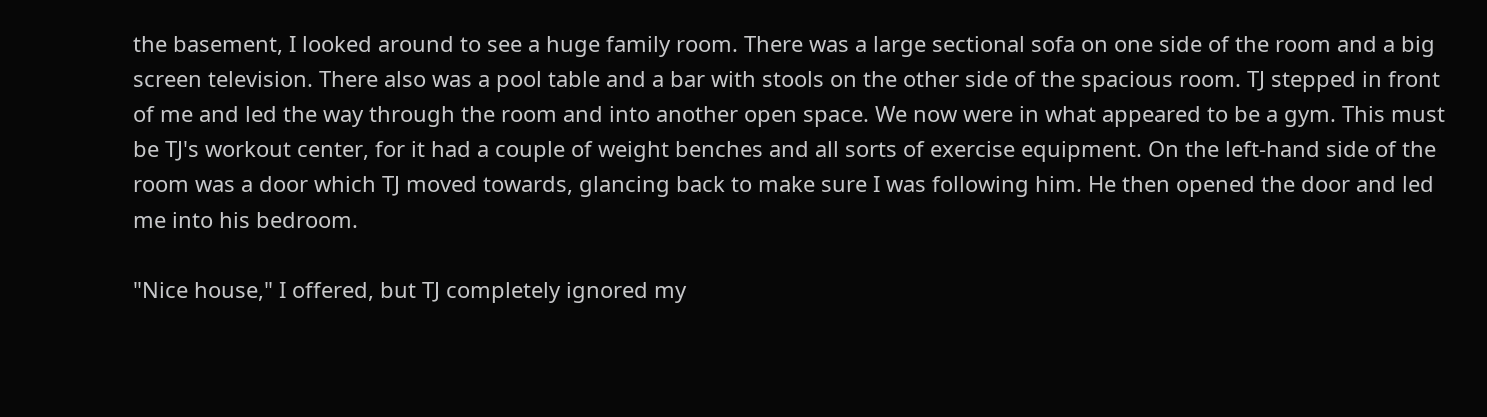the basement, I looked around to see a huge family room. There was a large sectional sofa on one side of the room and a big screen television. There also was a pool table and a bar with stools on the other side of the spacious room. TJ stepped in front of me and led the way through the room and into another open space. We now were in what appeared to be a gym. This must be TJ's workout center, for it had a couple of weight benches and all sorts of exercise equipment. On the left-hand side of the room was a door which TJ moved towards, glancing back to make sure I was following him. He then opened the door and led me into his bedroom.

"Nice house," I offered, but TJ completely ignored my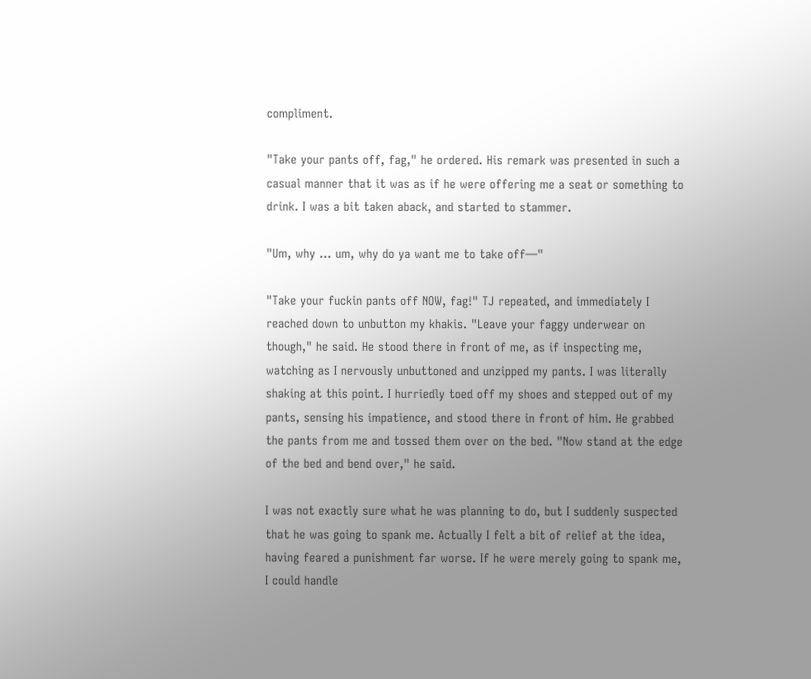compliment.

"Take your pants off, fag," he ordered. His remark was presented in such a casual manner that it was as if he were offering me a seat or something to drink. I was a bit taken aback, and started to stammer.

"Um, why ... um, why do ya want me to take off—"

"Take your fuckin pants off NOW, fag!" TJ repeated, and immediately I reached down to unbutton my khakis. "Leave your faggy underwear on though," he said. He stood there in front of me, as if inspecting me, watching as I nervously unbuttoned and unzipped my pants. I was literally shaking at this point. I hurriedly toed off my shoes and stepped out of my pants, sensing his impatience, and stood there in front of him. He grabbed the pants from me and tossed them over on the bed. "Now stand at the edge of the bed and bend over," he said.

I was not exactly sure what he was planning to do, but I suddenly suspected that he was going to spank me. Actually I felt a bit of relief at the idea, having feared a punishment far worse. If he were merely going to spank me, I could handle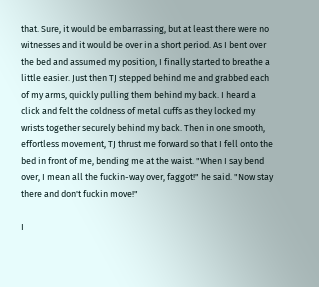that. Sure, it would be embarrassing, but at least there were no witnesses and it would be over in a short period. As I bent over the bed and assumed my position, I finally started to breathe a little easier. Just then TJ stepped behind me and grabbed each of my arms, quickly pulling them behind my back. I heard a click and felt the coldness of metal cuffs as they locked my wrists together securely behind my back. Then in one smooth, effortless movement, TJ thrust me forward so that I fell onto the bed in front of me, bending me at the waist. "When I say bend over, I mean all the fuckin-way over, faggot!" he said. "Now stay there and don't fuckin move!"

I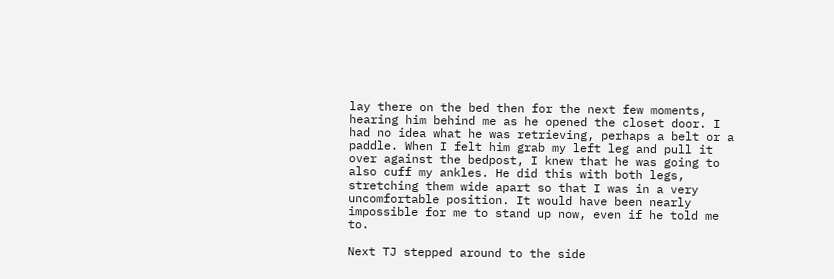lay there on the bed then for the next few moments, hearing him behind me as he opened the closet door. I had no idea what he was retrieving, perhaps a belt or a paddle. When I felt him grab my left leg and pull it over against the bedpost, I knew that he was going to also cuff my ankles. He did this with both legs, stretching them wide apart so that I was in a very uncomfortable position. It would have been nearly impossible for me to stand up now, even if he told me to.

Next TJ stepped around to the side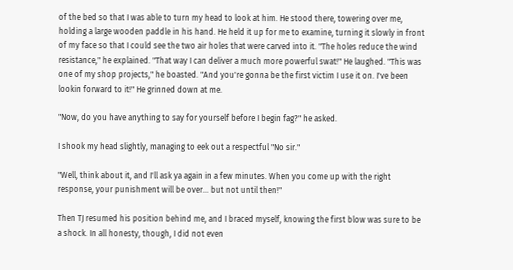of the bed so that I was able to turn my head to look at him. He stood there, towering over me, holding a large wooden paddle in his hand. He held it up for me to examine, turning it slowly in front of my face so that I could see the two air holes that were carved into it. "The holes reduce the wind resistance," he explained. "That way I can deliver a much more powerful swat!" He laughed. "This was one of my shop projects," he boasted. "And you're gonna be the first victim I use it on. I've been lookin forward to it!" He grinned down at me.

"Now, do you have anything to say for yourself before I begin fag?" he asked.

I shook my head slightly, managing to eek out a respectful "No sir."

"Well, think about it, and I'll ask ya again in a few minutes. When you come up with the right response, your punishment will be over... but not until then!"

Then TJ resumed his position behind me, and I braced myself, knowing the first blow was sure to be a shock. In all honesty, though, I did not even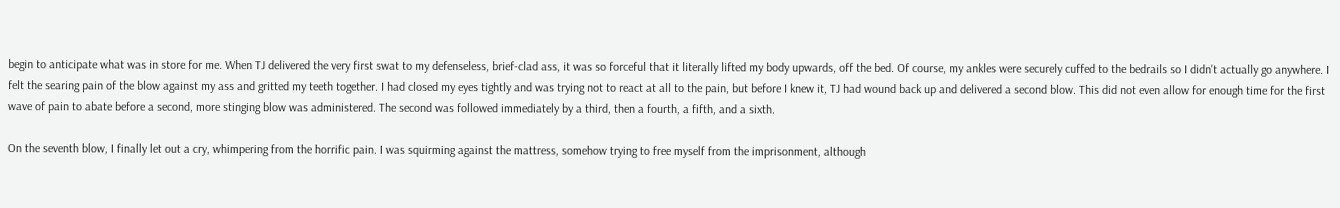begin to anticipate what was in store for me. When TJ delivered the very first swat to my defenseless, brief-clad ass, it was so forceful that it literally lifted my body upwards, off the bed. Of course, my ankles were securely cuffed to the bedrails so I didn't actually go anywhere. I felt the searing pain of the blow against my ass and gritted my teeth together. I had closed my eyes tightly and was trying not to react at all to the pain, but before I knew it, TJ had wound back up and delivered a second blow. This did not even allow for enough time for the first wave of pain to abate before a second, more stinging blow was administered. The second was followed immediately by a third, then a fourth, a fifth, and a sixth.

On the seventh blow, I finally let out a cry, whimpering from the horrific pain. I was squirming against the mattress, somehow trying to free myself from the imprisonment, although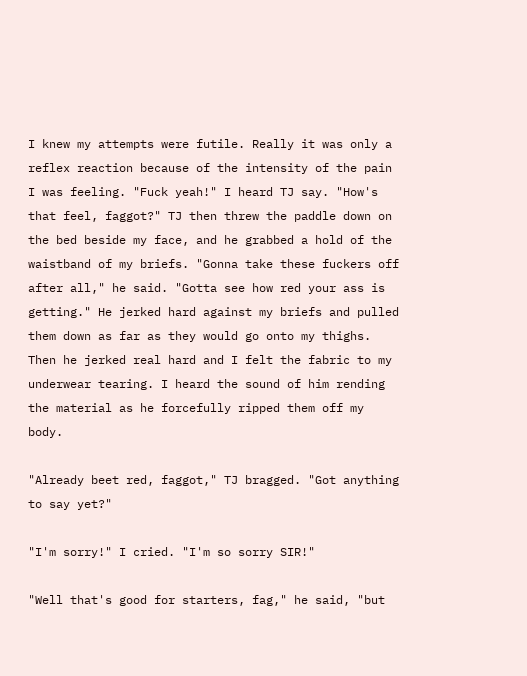I knew my attempts were futile. Really it was only a reflex reaction because of the intensity of the pain I was feeling. "Fuck yeah!" I heard TJ say. "How's that feel, faggot?" TJ then threw the paddle down on the bed beside my face, and he grabbed a hold of the waistband of my briefs. "Gonna take these fuckers off after all," he said. "Gotta see how red your ass is getting." He jerked hard against my briefs and pulled them down as far as they would go onto my thighs. Then he jerked real hard and I felt the fabric to my underwear tearing. I heard the sound of him rending the material as he forcefully ripped them off my body.

"Already beet red, faggot," TJ bragged. "Got anything to say yet?"

"I'm sorry!" I cried. "I'm so sorry SIR!"

"Well that's good for starters, fag," he said, "but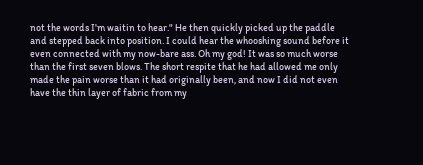not the words I'm waitin to hear." He then quickly picked up the paddle and stepped back into position. I could hear the whooshing sound before it even connected with my now-bare ass. Oh my god! It was so much worse than the first seven blows. The short respite that he had allowed me only made the pain worse than it had originally been, and now I did not even have the thin layer of fabric from my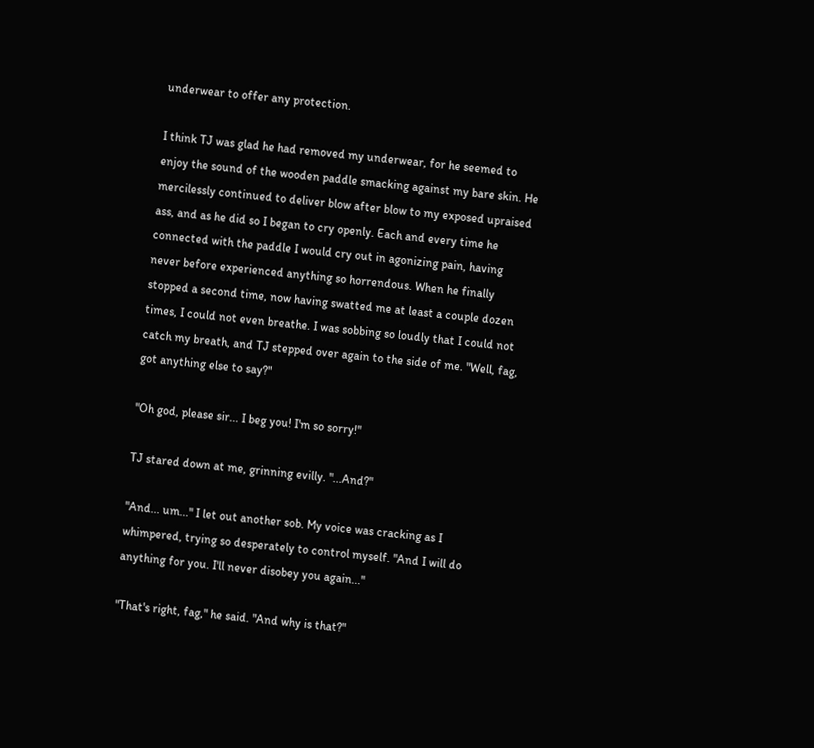underwear to offer any protection.

I think TJ was glad he had removed my underwear, for he seemed to enjoy the sound of the wooden paddle smacking against my bare skin. He mercilessly continued to deliver blow after blow to my exposed upraised ass, and as he did so I began to cry openly. Each and every time he connected with the paddle I would cry out in agonizing pain, having never before experienced anything so horrendous. When he finally stopped a second time, now having swatted me at least a couple dozen times, I could not even breathe. I was sobbing so loudly that I could not catch my breath, and TJ stepped over again to the side of me. "Well, fag, got anything else to say?"

"Oh god, please sir... I beg you! I'm so sorry!"

TJ stared down at me, grinning evilly. "...And?"

"And... um..." I let out another sob. My voice was cracking as I whimpered, trying so desperately to control myself. "And I will do anything for you. I'll never disobey you again..."

"That's right, fag," he said. "And why is that?"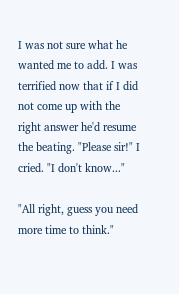I was not sure what he wanted me to add. I was terrified now that if I did not come up with the right answer he'd resume the beating. "Please sir!" I cried. "I don't know..."

"All right, guess you need more time to think."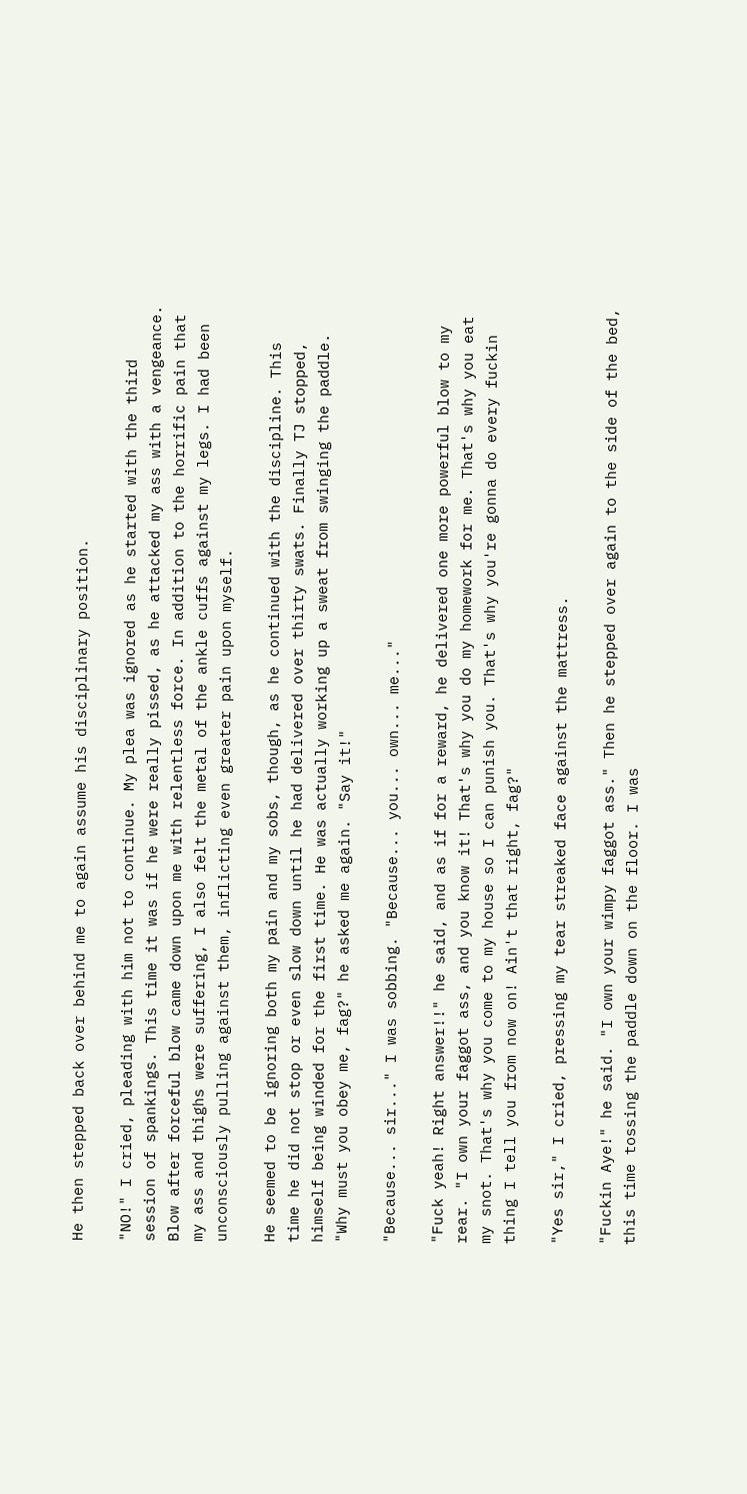He then stepped back over behind me to again assume his disciplinary position.

"NO!" I cried, pleading with him not to continue. My plea was ignored as he started with the third session of spankings. This time it was if he were really pissed, as he attacked my ass with a vengeance. Blow after forceful blow came down upon me with relentless force. In addition to the horrific pain that my ass and thighs were suffering, I also felt the metal of the ankle cuffs against my legs. I had been unconsciously pulling against them, inflicting even greater pain upon myself.

He seemed to be ignoring both my pain and my sobs, though, as he continued with the discipline. This time he did not stop or even slow down until he had delivered over thirty swats. Finally TJ stopped, himself being winded for the first time. He was actually working up a sweat from swinging the paddle. "Why must you obey me, fag?" he asked me again. "Say it!"

"Because... sir..." I was sobbing. "Because... you... own... me..."

"Fuck yeah! Right answer!!" he said, and as if for a reward, he delivered one more powerful blow to my rear. "I own your faggot ass, and you know it! That's why you do my homework for me. That's why you eat my snot. That's why you come to my house so I can punish you. That's why you're gonna do every fuckin thing I tell you from now on! Ain't that right, fag?"

"Yes sir," I cried, pressing my tear streaked face against the mattress.

"Fuckin Aye!" he said. "I own your wimpy faggot ass." Then he stepped over again to the side of the bed, this time tossing the paddle down on the floor. I was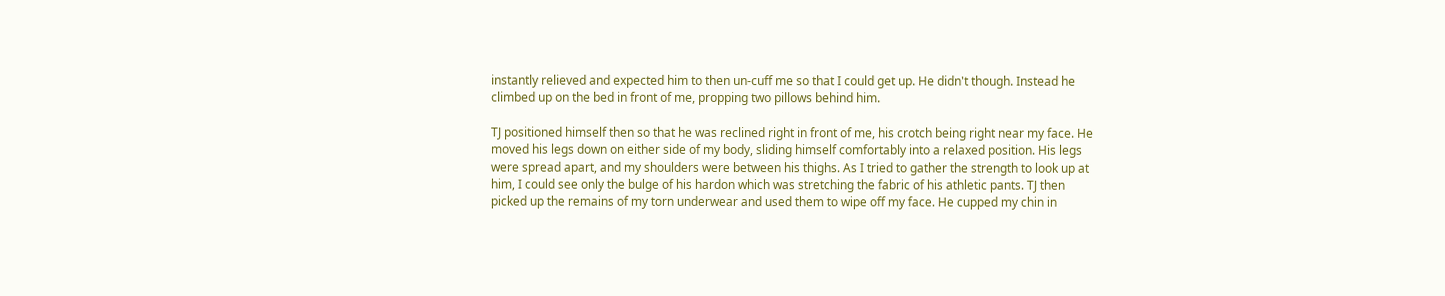instantly relieved and expected him to then un-cuff me so that I could get up. He didn't though. Instead he climbed up on the bed in front of me, propping two pillows behind him.

TJ positioned himself then so that he was reclined right in front of me, his crotch being right near my face. He moved his legs down on either side of my body, sliding himself comfortably into a relaxed position. His legs were spread apart, and my shoulders were between his thighs. As I tried to gather the strength to look up at him, I could see only the bulge of his hardon which was stretching the fabric of his athletic pants. TJ then picked up the remains of my torn underwear and used them to wipe off my face. He cupped my chin in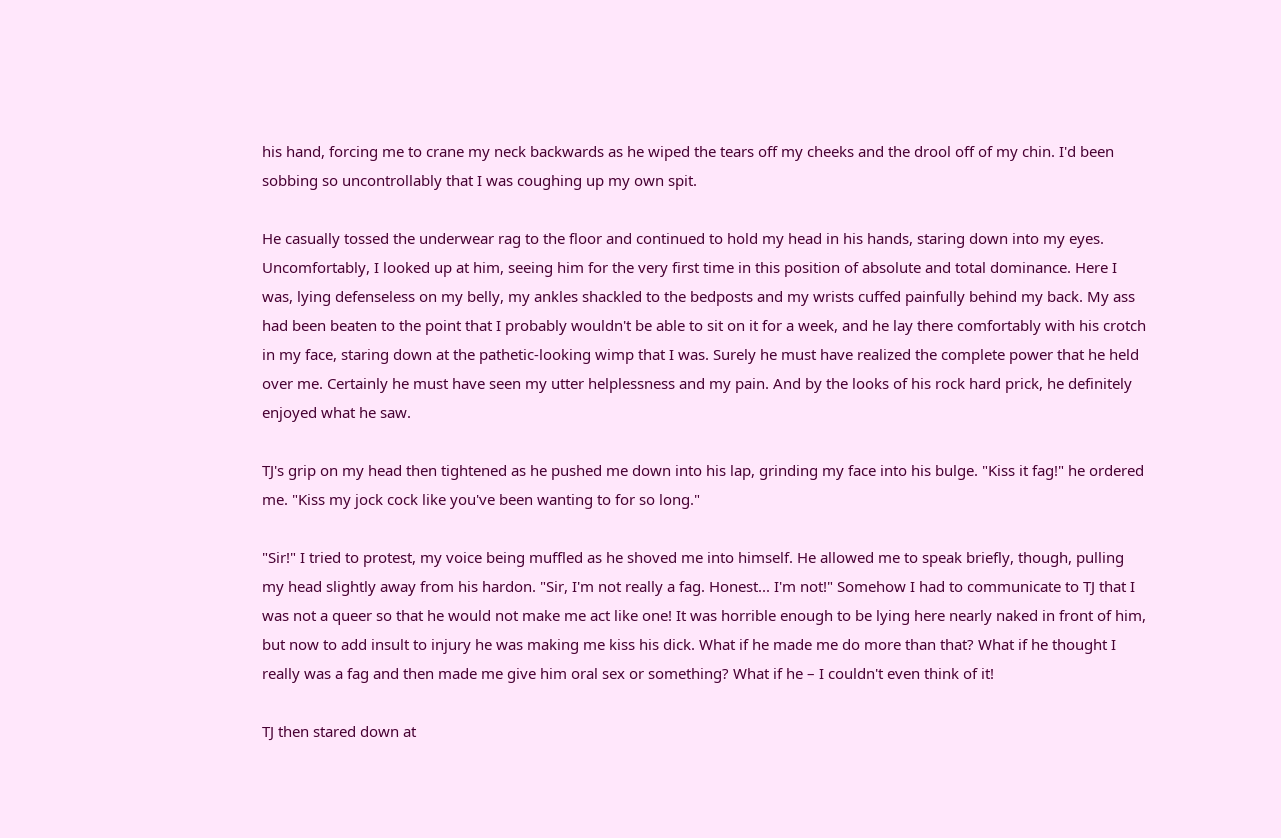his hand, forcing me to crane my neck backwards as he wiped the tears off my cheeks and the drool off of my chin. I'd been sobbing so uncontrollably that I was coughing up my own spit.

He casually tossed the underwear rag to the floor and continued to hold my head in his hands, staring down into my eyes. Uncomfortably, I looked up at him, seeing him for the very first time in this position of absolute and total dominance. Here I was, lying defenseless on my belly, my ankles shackled to the bedposts and my wrists cuffed painfully behind my back. My ass had been beaten to the point that I probably wouldn't be able to sit on it for a week, and he lay there comfortably with his crotch in my face, staring down at the pathetic-looking wimp that I was. Surely he must have realized the complete power that he held over me. Certainly he must have seen my utter helplessness and my pain. And by the looks of his rock hard prick, he definitely enjoyed what he saw.

TJ's grip on my head then tightened as he pushed me down into his lap, grinding my face into his bulge. "Kiss it fag!" he ordered me. "Kiss my jock cock like you've been wanting to for so long."

"Sir!" I tried to protest, my voice being muffled as he shoved me into himself. He allowed me to speak briefly, though, pulling my head slightly away from his hardon. "Sir, I'm not really a fag. Honest... I'm not!" Somehow I had to communicate to TJ that I was not a queer so that he would not make me act like one! It was horrible enough to be lying here nearly naked in front of him, but now to add insult to injury he was making me kiss his dick. What if he made me do more than that? What if he thought I really was a fag and then made me give him oral sex or something? What if he – I couldn't even think of it!

TJ then stared down at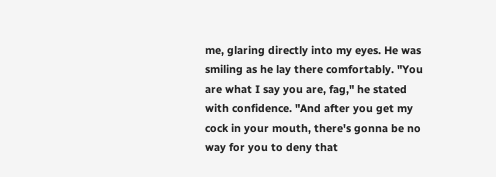me, glaring directly into my eyes. He was smiling as he lay there comfortably. "You are what I say you are, fag," he stated with confidence. "And after you get my cock in your mouth, there's gonna be no way for you to deny that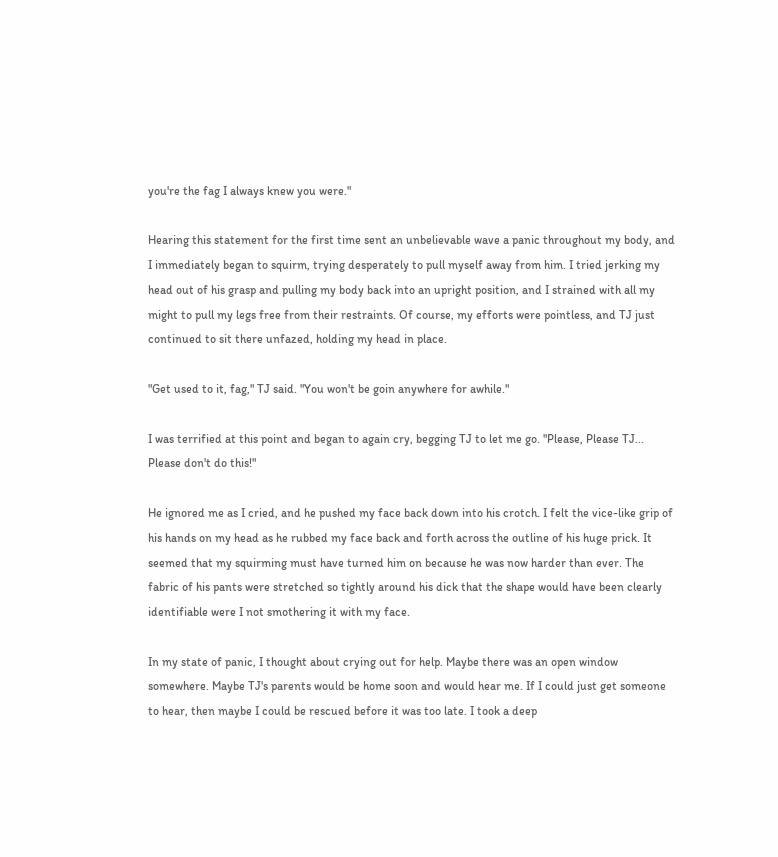you're the fag I always knew you were."

Hearing this statement for the first time sent an unbelievable wave a panic throughout my body, and I immediately began to squirm, trying desperately to pull myself away from him. I tried jerking my head out of his grasp and pulling my body back into an upright position, and I strained with all my might to pull my legs free from their restraints. Of course, my efforts were pointless, and TJ just continued to sit there unfazed, holding my head in place.

"Get used to it, fag," TJ said. "You won't be goin anywhere for awhile."

I was terrified at this point and began to again cry, begging TJ to let me go. "Please, Please TJ... Please don't do this!"

He ignored me as I cried, and he pushed my face back down into his crotch. I felt the vice-like grip of his hands on my head as he rubbed my face back and forth across the outline of his huge prick. It seemed that my squirming must have turned him on because he was now harder than ever. The fabric of his pants were stretched so tightly around his dick that the shape would have been clearly identifiable were I not smothering it with my face.

In my state of panic, I thought about crying out for help. Maybe there was an open window somewhere. Maybe TJ's parents would be home soon and would hear me. If I could just get someone to hear, then maybe I could be rescued before it was too late. I took a deep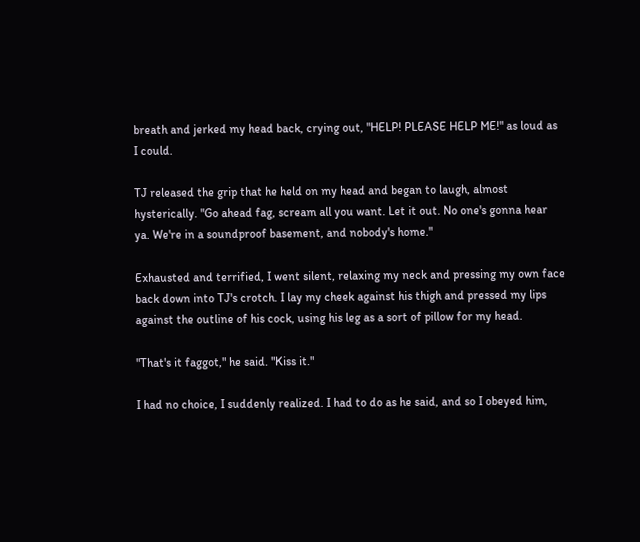breath and jerked my head back, crying out, "HELP! PLEASE HELP ME!" as loud as I could.

TJ released the grip that he held on my head and began to laugh, almost hysterically. "Go ahead fag, scream all you want. Let it out. No one's gonna hear ya. We're in a soundproof basement, and nobody's home."

Exhausted and terrified, I went silent, relaxing my neck and pressing my own face back down into TJ's crotch. I lay my cheek against his thigh and pressed my lips against the outline of his cock, using his leg as a sort of pillow for my head.

"That's it faggot," he said. "Kiss it."

I had no choice, I suddenly realized. I had to do as he said, and so I obeyed him,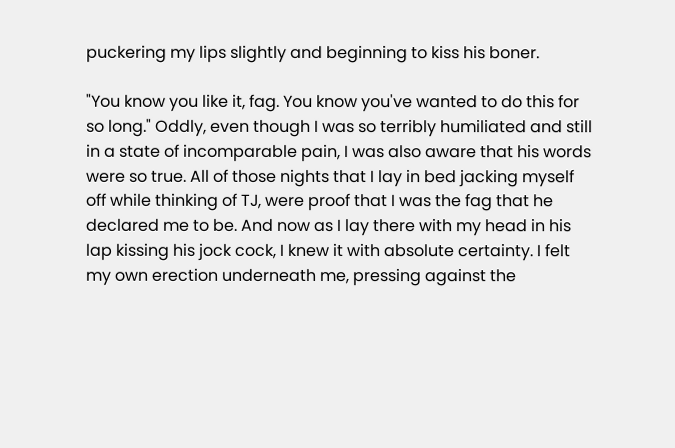puckering my lips slightly and beginning to kiss his boner.

"You know you like it, fag. You know you've wanted to do this for so long." Oddly, even though I was so terribly humiliated and still in a state of incomparable pain, I was also aware that his words were so true. All of those nights that I lay in bed jacking myself off while thinking of TJ, were proof that I was the fag that he declared me to be. And now as I lay there with my head in his lap kissing his jock cock, I knew it with absolute certainty. I felt my own erection underneath me, pressing against the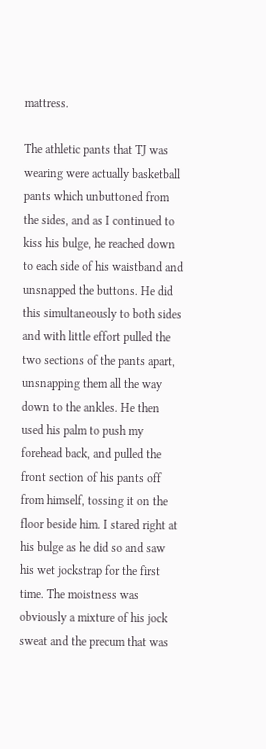mattress.

The athletic pants that TJ was wearing were actually basketball pants which unbuttoned from the sides, and as I continued to kiss his bulge, he reached down to each side of his waistband and unsnapped the buttons. He did this simultaneously to both sides and with little effort pulled the two sections of the pants apart, unsnapping them all the way down to the ankles. He then used his palm to push my forehead back, and pulled the front section of his pants off from himself, tossing it on the floor beside him. I stared right at his bulge as he did so and saw his wet jockstrap for the first time. The moistness was obviously a mixture of his jock sweat and the precum that was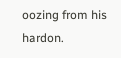oozing from his hardon.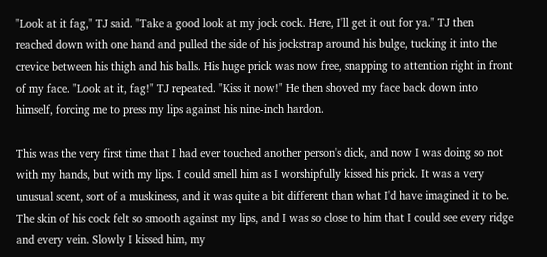"Look at it fag," TJ said. "Take a good look at my jock cock. Here, I'll get it out for ya." TJ then reached down with one hand and pulled the side of his jockstrap around his bulge, tucking it into the crevice between his thigh and his balls. His huge prick was now free, snapping to attention right in front of my face. "Look at it, fag!" TJ repeated. "Kiss it now!" He then shoved my face back down into himself, forcing me to press my lips against his nine-inch hardon.

This was the very first time that I had ever touched another person's dick, and now I was doing so not with my hands, but with my lips. I could smell him as I worshipfully kissed his prick. It was a very unusual scent, sort of a muskiness, and it was quite a bit different than what I'd have imagined it to be. The skin of his cock felt so smooth against my lips, and I was so close to him that I could see every ridge and every vein. Slowly I kissed him, my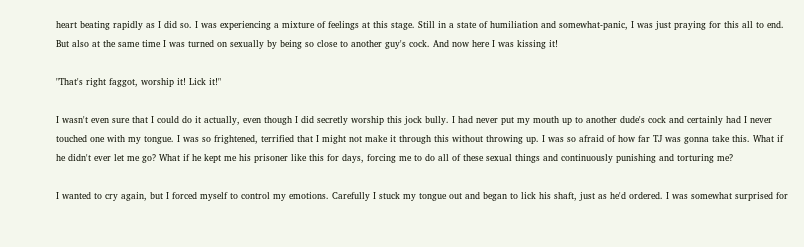heart beating rapidly as I did so. I was experiencing a mixture of feelings at this stage. Still in a state of humiliation and somewhat-panic, I was just praying for this all to end. But also at the same time I was turned on sexually by being so close to another guy's cock. And now here I was kissing it!

"That's right faggot, worship it! Lick it!"

I wasn't even sure that I could do it actually, even though I did secretly worship this jock bully. I had never put my mouth up to another dude's cock and certainly had I never touched one with my tongue. I was so frightened, terrified that I might not make it through this without throwing up. I was so afraid of how far TJ was gonna take this. What if he didn't ever let me go? What if he kept me his prisoner like this for days, forcing me to do all of these sexual things and continuously punishing and torturing me?

I wanted to cry again, but I forced myself to control my emotions. Carefully I stuck my tongue out and began to lick his shaft, just as he'd ordered. I was somewhat surprised for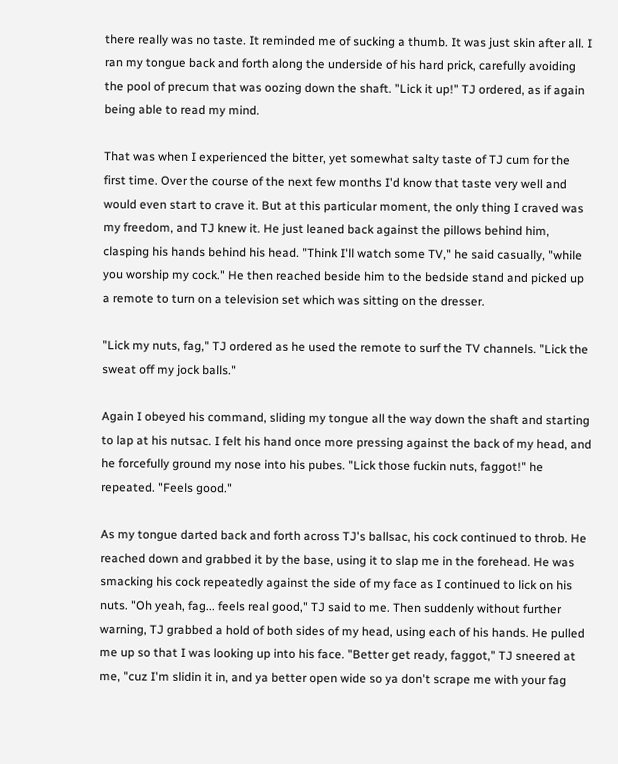there really was no taste. It reminded me of sucking a thumb. It was just skin after all. I ran my tongue back and forth along the underside of his hard prick, carefully avoiding the pool of precum that was oozing down the shaft. "Lick it up!" TJ ordered, as if again being able to read my mind.

That was when I experienced the bitter, yet somewhat salty taste of TJ cum for the first time. Over the course of the next few months I'd know that taste very well and would even start to crave it. But at this particular moment, the only thing I craved was my freedom, and TJ knew it. He just leaned back against the pillows behind him, clasping his hands behind his head. "Think I'll watch some TV," he said casually, "while you worship my cock." He then reached beside him to the bedside stand and picked up a remote to turn on a television set which was sitting on the dresser.

"Lick my nuts, fag," TJ ordered as he used the remote to surf the TV channels. "Lick the sweat off my jock balls."

Again I obeyed his command, sliding my tongue all the way down the shaft and starting to lap at his nutsac. I felt his hand once more pressing against the back of my head, and he forcefully ground my nose into his pubes. "Lick those fuckin nuts, faggot!" he repeated. "Feels good."

As my tongue darted back and forth across TJ's ballsac, his cock continued to throb. He reached down and grabbed it by the base, using it to slap me in the forehead. He was smacking his cock repeatedly against the side of my face as I continued to lick on his nuts. "Oh yeah, fag... feels real good," TJ said to me. Then suddenly without further warning, TJ grabbed a hold of both sides of my head, using each of his hands. He pulled me up so that I was looking up into his face. "Better get ready, faggot," TJ sneered at me, "cuz I'm slidin it in, and ya better open wide so ya don't scrape me with your fag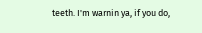teeth. I'm warnin ya, if you do,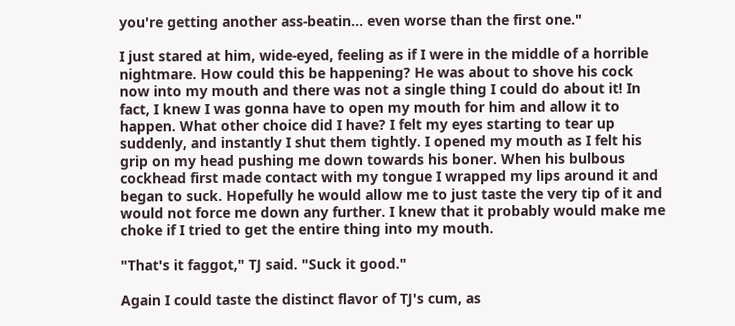you're getting another ass-beatin... even worse than the first one."

I just stared at him, wide-eyed, feeling as if I were in the middle of a horrible nightmare. How could this be happening? He was about to shove his cock now into my mouth and there was not a single thing I could do about it! In fact, I knew I was gonna have to open my mouth for him and allow it to happen. What other choice did I have? I felt my eyes starting to tear up suddenly, and instantly I shut them tightly. I opened my mouth as I felt his grip on my head pushing me down towards his boner. When his bulbous cockhead first made contact with my tongue I wrapped my lips around it and began to suck. Hopefully he would allow me to just taste the very tip of it and would not force me down any further. I knew that it probably would make me choke if I tried to get the entire thing into my mouth.

"That's it faggot," TJ said. "Suck it good."

Again I could taste the distinct flavor of TJ's cum, as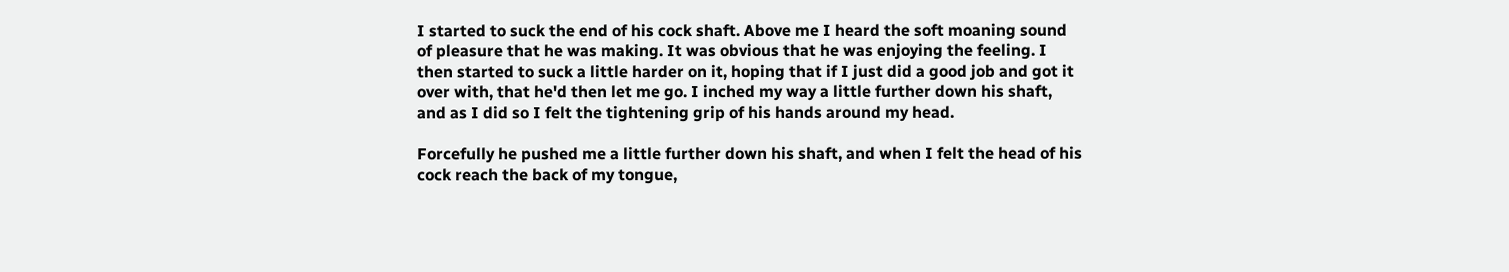I started to suck the end of his cock shaft. Above me I heard the soft moaning sound of pleasure that he was making. It was obvious that he was enjoying the feeling. I then started to suck a little harder on it, hoping that if I just did a good job and got it over with, that he'd then let me go. I inched my way a little further down his shaft, and as I did so I felt the tightening grip of his hands around my head.

Forcefully he pushed me a little further down his shaft, and when I felt the head of his cock reach the back of my tongue,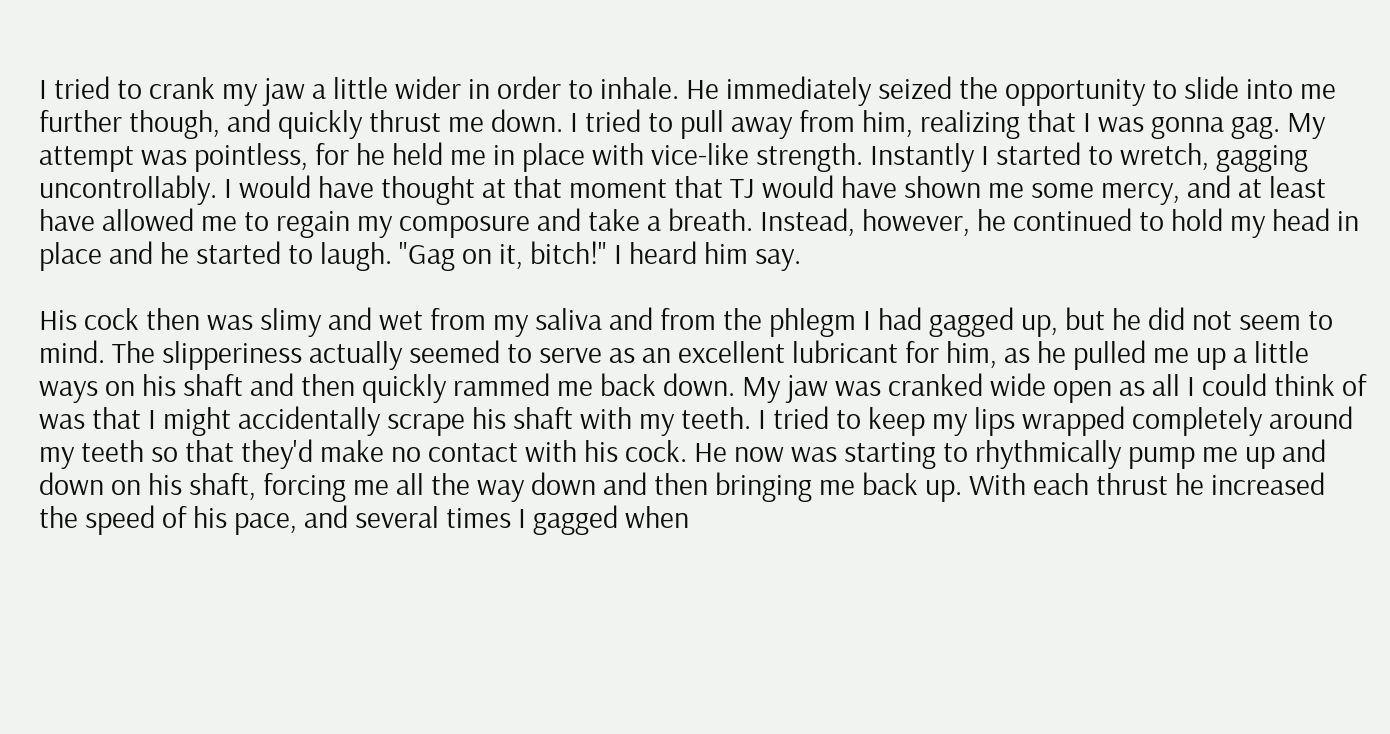I tried to crank my jaw a little wider in order to inhale. He immediately seized the opportunity to slide into me further though, and quickly thrust me down. I tried to pull away from him, realizing that I was gonna gag. My attempt was pointless, for he held me in place with vice-like strength. Instantly I started to wretch, gagging uncontrollably. I would have thought at that moment that TJ would have shown me some mercy, and at least have allowed me to regain my composure and take a breath. Instead, however, he continued to hold my head in place and he started to laugh. "Gag on it, bitch!" I heard him say.

His cock then was slimy and wet from my saliva and from the phlegm I had gagged up, but he did not seem to mind. The slipperiness actually seemed to serve as an excellent lubricant for him, as he pulled me up a little ways on his shaft and then quickly rammed me back down. My jaw was cranked wide open as all I could think of was that I might accidentally scrape his shaft with my teeth. I tried to keep my lips wrapped completely around my teeth so that they'd make no contact with his cock. He now was starting to rhythmically pump me up and down on his shaft, forcing me all the way down and then bringing me back up. With each thrust he increased the speed of his pace, and several times I gagged when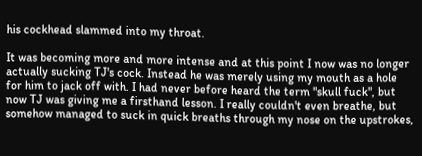his cockhead slammed into my throat.

It was becoming more and more intense and at this point I now was no longer actually sucking TJ's cock. Instead he was merely using my mouth as a hole for him to jack off with. I had never before heard the term "skull fuck", but now TJ was giving me a firsthand lesson. I really couldn't even breathe, but somehow managed to suck in quick breaths through my nose on the upstrokes,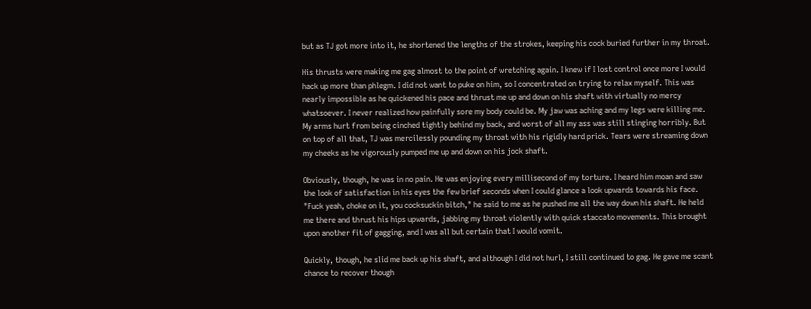but as TJ got more into it, he shortened the lengths of the strokes, keeping his cock buried further in my throat.

His thrusts were making me gag almost to the point of wretching again. I knew if I lost control once more I would hack up more than phlegm. I did not want to puke on him, so I concentrated on trying to relax myself. This was nearly impossible as he quickened his pace and thrust me up and down on his shaft with virtually no mercy whatsoever. I never realized how painfully sore my body could be. My jaw was aching and my legs were killing me. My arms hurt from being cinched tightly behind my back, and worst of all my ass was still stinging horribly. But on top of all that, TJ was mercilessly pounding my throat with his rigidly hard prick. Tears were streaming down my cheeks as he vigorously pumped me up and down on his jock shaft.

Obviously, though, he was in no pain. He was enjoying every millisecond of my torture. I heard him moan and saw the look of satisfaction in his eyes the few brief seconds when I could glance a look upwards towards his face. "Fuck yeah, choke on it, you cocksuckin bitch," he said to me as he pushed me all the way down his shaft. He held me there and thrust his hips upwards, jabbing my throat violently with quick staccato movements. This brought upon another fit of gagging, and I was all but certain that I would vomit.

Quickly, though, he slid me back up his shaft, and although I did not hurl, I still continued to gag. He gave me scant chance to recover though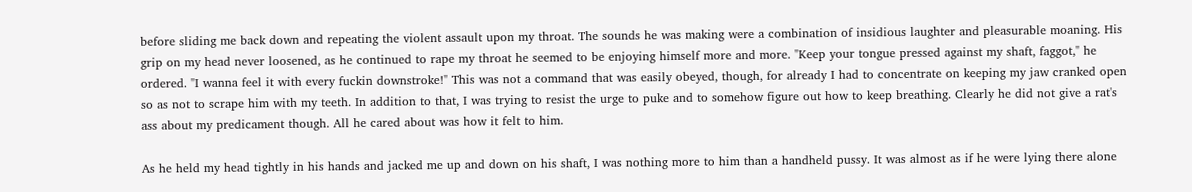before sliding me back down and repeating the violent assault upon my throat. The sounds he was making were a combination of insidious laughter and pleasurable moaning. His grip on my head never loosened, as he continued to rape my throat he seemed to be enjoying himself more and more. "Keep your tongue pressed against my shaft, faggot," he ordered. "I wanna feel it with every fuckin downstroke!" This was not a command that was easily obeyed, though, for already I had to concentrate on keeping my jaw cranked open so as not to scrape him with my teeth. In addition to that, I was trying to resist the urge to puke and to somehow figure out how to keep breathing. Clearly he did not give a rat's ass about my predicament though. All he cared about was how it felt to him.

As he held my head tightly in his hands and jacked me up and down on his shaft, I was nothing more to him than a handheld pussy. It was almost as if he were lying there alone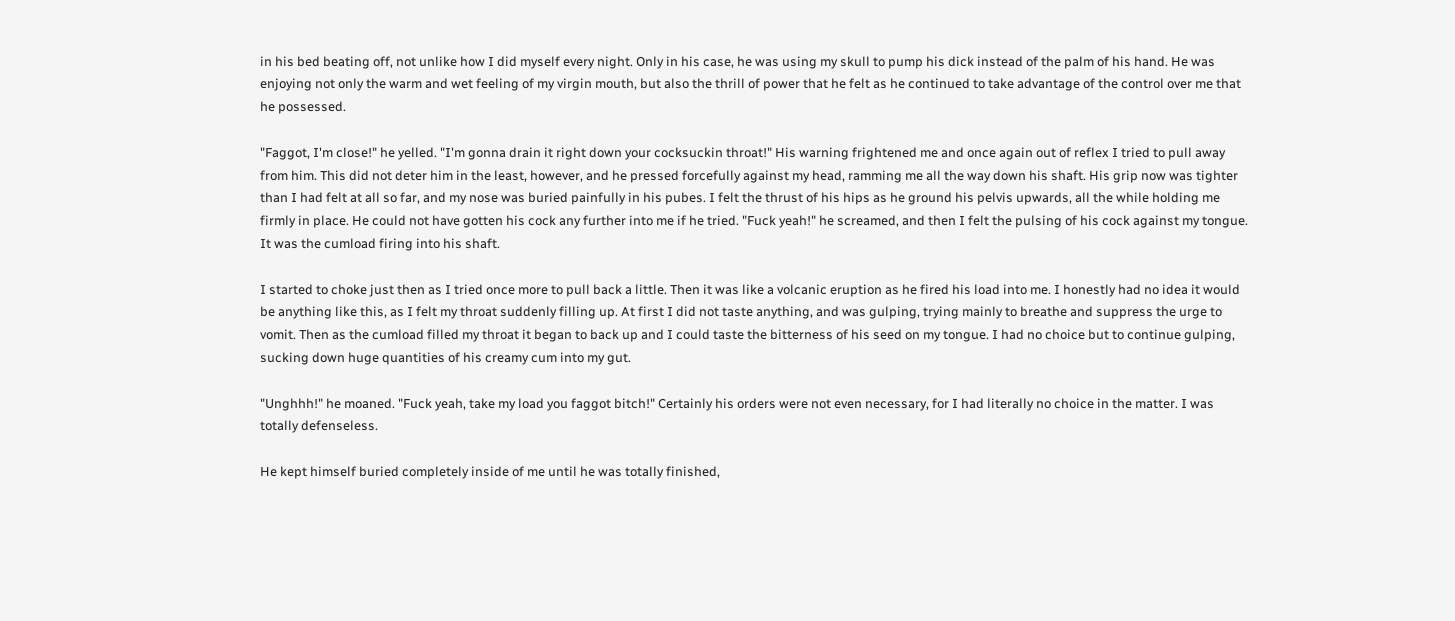in his bed beating off, not unlike how I did myself every night. Only in his case, he was using my skull to pump his dick instead of the palm of his hand. He was enjoying not only the warm and wet feeling of my virgin mouth, but also the thrill of power that he felt as he continued to take advantage of the control over me that he possessed.

"Faggot, I'm close!" he yelled. "I'm gonna drain it right down your cocksuckin throat!" His warning frightened me and once again out of reflex I tried to pull away from him. This did not deter him in the least, however, and he pressed forcefully against my head, ramming me all the way down his shaft. His grip now was tighter than I had felt at all so far, and my nose was buried painfully in his pubes. I felt the thrust of his hips as he ground his pelvis upwards, all the while holding me firmly in place. He could not have gotten his cock any further into me if he tried. "Fuck yeah!" he screamed, and then I felt the pulsing of his cock against my tongue. It was the cumload firing into his shaft.

I started to choke just then as I tried once more to pull back a little. Then it was like a volcanic eruption as he fired his load into me. I honestly had no idea it would be anything like this, as I felt my throat suddenly filling up. At first I did not taste anything, and was gulping, trying mainly to breathe and suppress the urge to vomit. Then as the cumload filled my throat it began to back up and I could taste the bitterness of his seed on my tongue. I had no choice but to continue gulping, sucking down huge quantities of his creamy cum into my gut.

"Unghhh!" he moaned. "Fuck yeah, take my load you faggot bitch!" Certainly his orders were not even necessary, for I had literally no choice in the matter. I was totally defenseless.

He kept himself buried completely inside of me until he was totally finished,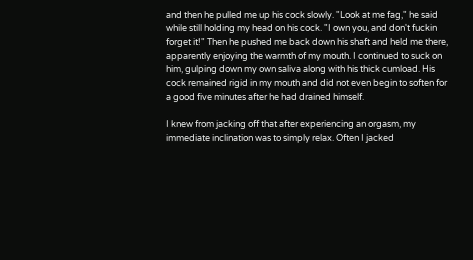and then he pulled me up his cock slowly. "Look at me fag," he said while still holding my head on his cock. "I own you, and don't fuckin forget it!" Then he pushed me back down his shaft and held me there, apparently enjoying the warmth of my mouth. I continued to suck on him, gulping down my own saliva along with his thick cumload. His cock remained rigid in my mouth and did not even begin to soften for a good five minutes after he had drained himself.

I knew from jacking off that after experiencing an orgasm, my immediate inclination was to simply relax. Often I jacked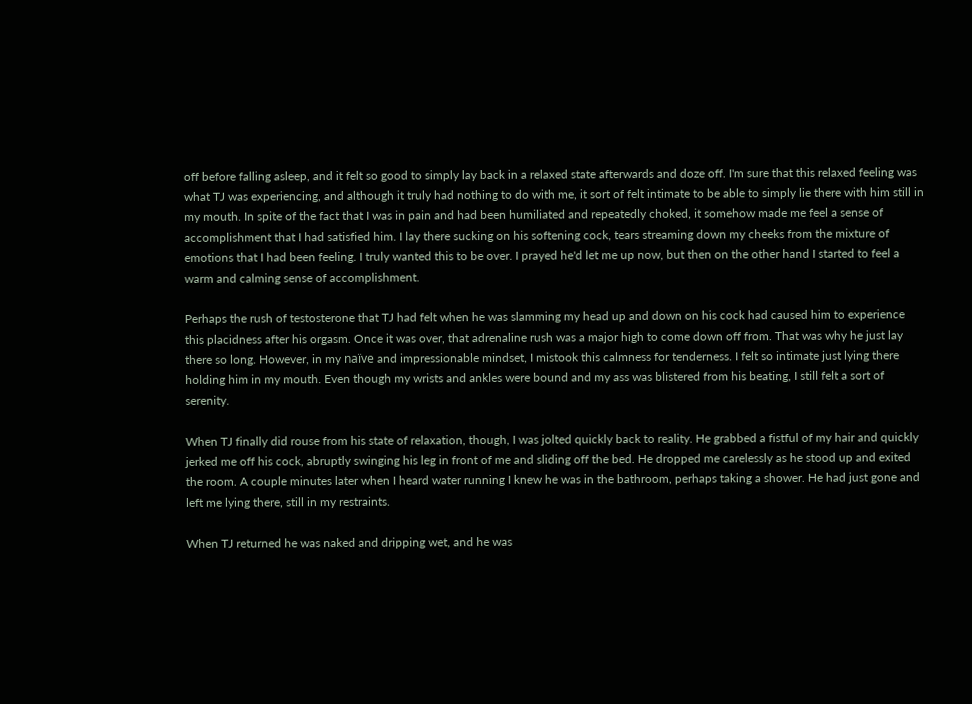off before falling asleep, and it felt so good to simply lay back in a relaxed state afterwards and doze off. I'm sure that this relaxed feeling was what TJ was experiencing, and although it truly had nothing to do with me, it sort of felt intimate to be able to simply lie there with him still in my mouth. In spite of the fact that I was in pain and had been humiliated and repeatedly choked, it somehow made me feel a sense of accomplishment that I had satisfied him. I lay there sucking on his softening cock, tears streaming down my cheeks from the mixture of emotions that I had been feeling. I truly wanted this to be over. I prayed he'd let me up now, but then on the other hand I started to feel a warm and calming sense of accomplishment.

Perhaps the rush of testosterone that TJ had felt when he was slamming my head up and down on his cock had caused him to experience this placidness after his orgasm. Once it was over, that adrenaline rush was a major high to come down off from. That was why he just lay there so long. However, in my naïve and impressionable mindset, I mistook this calmness for tenderness. I felt so intimate just lying there holding him in my mouth. Even though my wrists and ankles were bound and my ass was blistered from his beating, I still felt a sort of serenity.

When TJ finally did rouse from his state of relaxation, though, I was jolted quickly back to reality. He grabbed a fistful of my hair and quickly jerked me off his cock, abruptly swinging his leg in front of me and sliding off the bed. He dropped me carelessly as he stood up and exited the room. A couple minutes later when I heard water running I knew he was in the bathroom, perhaps taking a shower. He had just gone and left me lying there, still in my restraints.

When TJ returned he was naked and dripping wet, and he was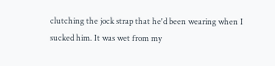clutching the jock strap that he'd been wearing when I sucked him. It was wet from my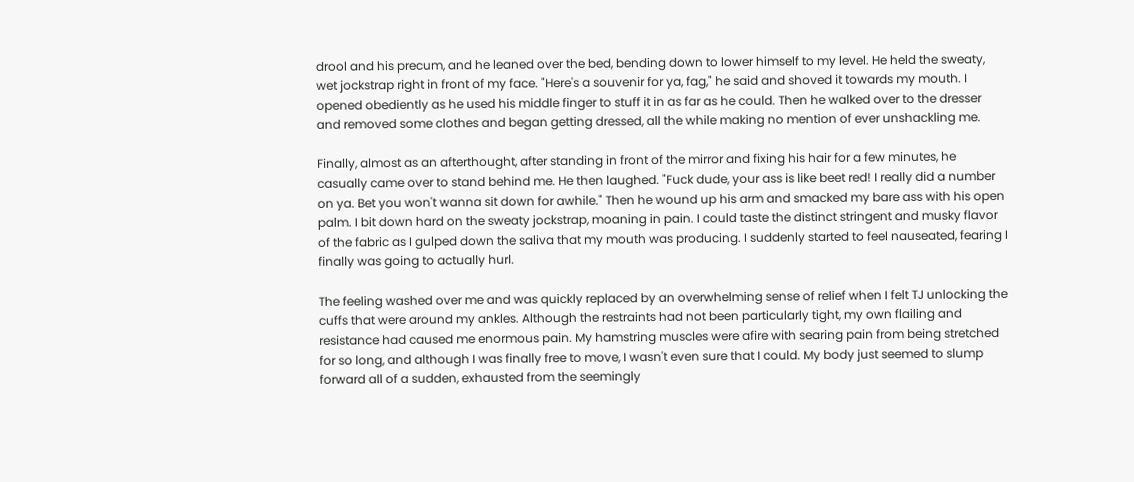drool and his precum, and he leaned over the bed, bending down to lower himself to my level. He held the sweaty, wet jockstrap right in front of my face. "Here's a souvenir for ya, fag," he said and shoved it towards my mouth. I opened obediently as he used his middle finger to stuff it in as far as he could. Then he walked over to the dresser and removed some clothes and began getting dressed, all the while making no mention of ever unshackling me.

Finally, almost as an afterthought, after standing in front of the mirror and fixing his hair for a few minutes, he casually came over to stand behind me. He then laughed. "Fuck dude, your ass is like beet red! I really did a number on ya. Bet you won't wanna sit down for awhile." Then he wound up his arm and smacked my bare ass with his open palm. I bit down hard on the sweaty jockstrap, moaning in pain. I could taste the distinct stringent and musky flavor of the fabric as I gulped down the saliva that my mouth was producing. I suddenly started to feel nauseated, fearing I finally was going to actually hurl.

The feeling washed over me and was quickly replaced by an overwhelming sense of relief when I felt TJ unlocking the cuffs that were around my ankles. Although the restraints had not been particularly tight, my own flailing and resistance had caused me enormous pain. My hamstring muscles were afire with searing pain from being stretched for so long, and although I was finally free to move, I wasn't even sure that I could. My body just seemed to slump forward all of a sudden, exhausted from the seemingly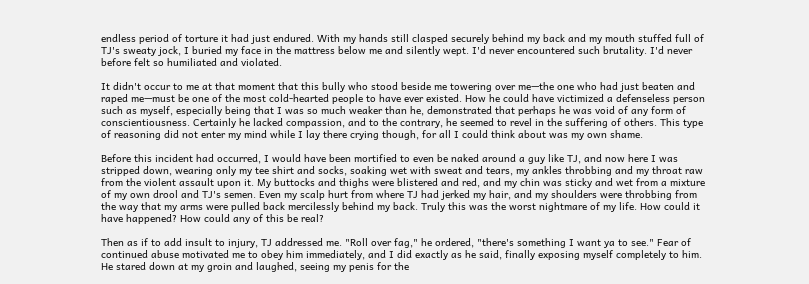endless period of torture it had just endured. With my hands still clasped securely behind my back and my mouth stuffed full of TJ's sweaty jock, I buried my face in the mattress below me and silently wept. I'd never encountered such brutality. I'd never before felt so humiliated and violated.

It didn't occur to me at that moment that this bully who stood beside me towering over me—the one who had just beaten and raped me—must be one of the most cold-hearted people to have ever existed. How he could have victimized a defenseless person such as myself, especially being that I was so much weaker than he, demonstrated that perhaps he was void of any form of conscientiousness. Certainly he lacked compassion, and to the contrary, he seemed to revel in the suffering of others. This type of reasoning did not enter my mind while I lay there crying though, for all I could think about was my own shame.

Before this incident had occurred, I would have been mortified to even be naked around a guy like TJ, and now here I was stripped down, wearing only my tee shirt and socks, soaking wet with sweat and tears, my ankles throbbing and my throat raw from the violent assault upon it. My buttocks and thighs were blistered and red, and my chin was sticky and wet from a mixture of my own drool and TJ's semen. Even my scalp hurt from where TJ had jerked my hair, and my shoulders were throbbing from the way that my arms were pulled back mercilessly behind my back. Truly this was the worst nightmare of my life. How could it have happened? How could any of this be real?

Then as if to add insult to injury, TJ addressed me. "Roll over fag," he ordered, "there's something I want ya to see." Fear of continued abuse motivated me to obey him immediately, and I did exactly as he said, finally exposing myself completely to him. He stared down at my groin and laughed, seeing my penis for the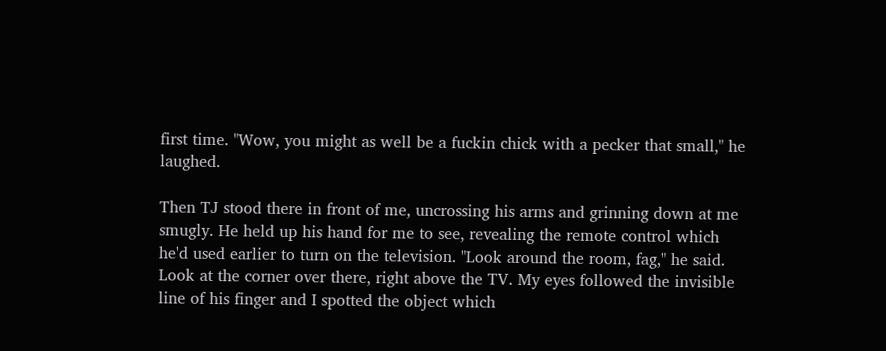first time. "Wow, you might as well be a fuckin chick with a pecker that small," he laughed.

Then TJ stood there in front of me, uncrossing his arms and grinning down at me smugly. He held up his hand for me to see, revealing the remote control which he'd used earlier to turn on the television. "Look around the room, fag," he said. Look at the corner over there, right above the TV. My eyes followed the invisible line of his finger and I spotted the object which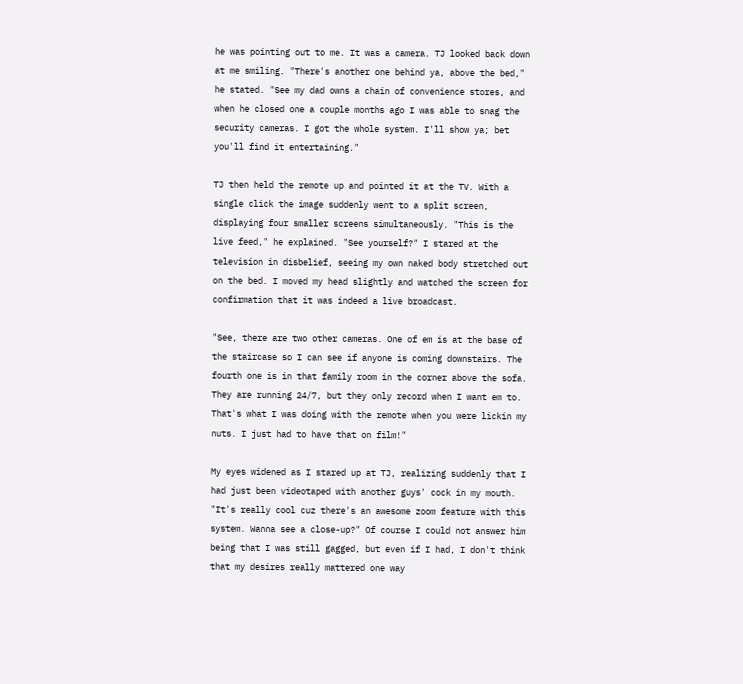he was pointing out to me. It was a camera. TJ looked back down at me smiling. "There's another one behind ya, above the bed," he stated. "See my dad owns a chain of convenience stores, and when he closed one a couple months ago I was able to snag the security cameras. I got the whole system. I'll show ya; bet you'll find it entertaining."

TJ then held the remote up and pointed it at the TV. With a single click the image suddenly went to a split screen, displaying four smaller screens simultaneously. "This is the live feed," he explained. "See yourself?" I stared at the television in disbelief, seeing my own naked body stretched out on the bed. I moved my head slightly and watched the screen for confirmation that it was indeed a live broadcast.

"See, there are two other cameras. One of em is at the base of the staircase so I can see if anyone is coming downstairs. The fourth one is in that family room in the corner above the sofa. They are running 24/7, but they only record when I want em to. That's what I was doing with the remote when you were lickin my nuts. I just had to have that on film!"

My eyes widened as I stared up at TJ, realizing suddenly that I had just been videotaped with another guys' cock in my mouth. "It's really cool cuz there's an awesome zoom feature with this system. Wanna see a close-up?" Of course I could not answer him being that I was still gagged, but even if I had, I don't think that my desires really mattered one way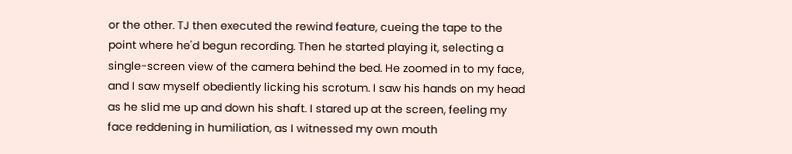or the other. TJ then executed the rewind feature, cueing the tape to the point where he'd begun recording. Then he started playing it, selecting a single-screen view of the camera behind the bed. He zoomed in to my face, and I saw myself obediently licking his scrotum. I saw his hands on my head as he slid me up and down his shaft. I stared up at the screen, feeling my face reddening in humiliation, as I witnessed my own mouth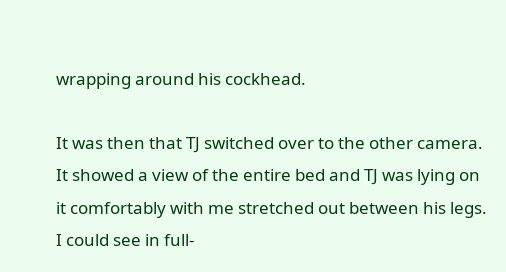wrapping around his cockhead.

It was then that TJ switched over to the other camera. It showed a view of the entire bed and TJ was lying on it comfortably with me stretched out between his legs. I could see in full-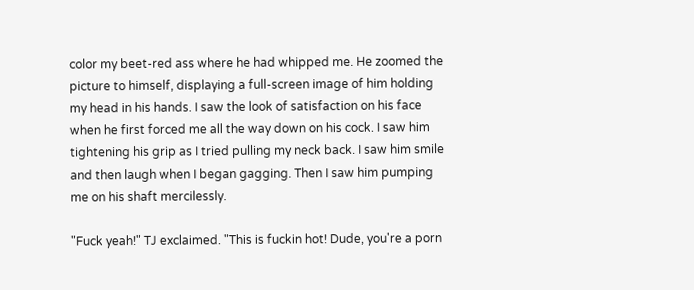color my beet-red ass where he had whipped me. He zoomed the picture to himself, displaying a full-screen image of him holding my head in his hands. I saw the look of satisfaction on his face when he first forced me all the way down on his cock. I saw him tightening his grip as I tried pulling my neck back. I saw him smile and then laugh when I began gagging. Then I saw him pumping me on his shaft mercilessly.

"Fuck yeah!" TJ exclaimed. "This is fuckin hot! Dude, you're a porn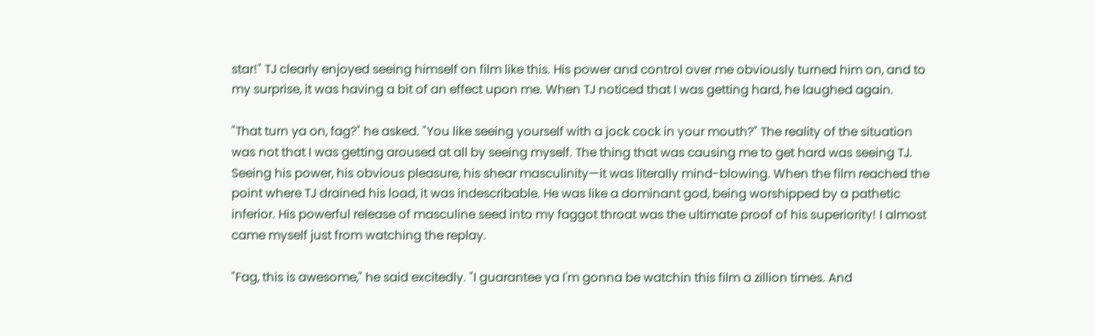star!" TJ clearly enjoyed seeing himself on film like this. His power and control over me obviously turned him on, and to my surprise, it was having a bit of an effect upon me. When TJ noticed that I was getting hard, he laughed again.

"That turn ya on, fag?" he asked. "You like seeing yourself with a jock cock in your mouth?" The reality of the situation was not that I was getting aroused at all by seeing myself. The thing that was causing me to get hard was seeing TJ. Seeing his power, his obvious pleasure, his shear masculinity—it was literally mind-blowing. When the film reached the point where TJ drained his load, it was indescribable. He was like a dominant god, being worshipped by a pathetic inferior. His powerful release of masculine seed into my faggot throat was the ultimate proof of his superiority! I almost came myself just from watching the replay.

"Fag, this is awesome," he said excitedly. "I guarantee ya I'm gonna be watchin this film a zillion times. And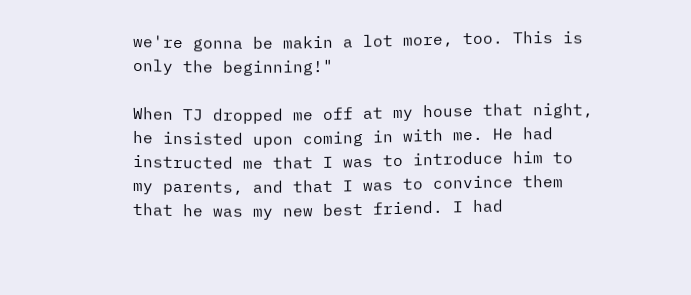we're gonna be makin a lot more, too. This is only the beginning!"

When TJ dropped me off at my house that night, he insisted upon coming in with me. He had instructed me that I was to introduce him to my parents, and that I was to convince them that he was my new best friend. I had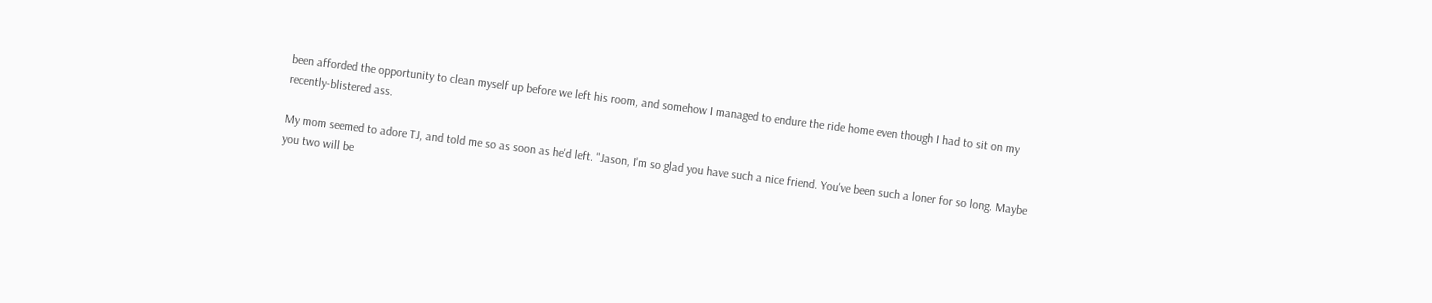been afforded the opportunity to clean myself up before we left his room, and somehow I managed to endure the ride home even though I had to sit on my recently-blistered ass.

My mom seemed to adore TJ, and told me so as soon as he'd left. "Jason, I'm so glad you have such a nice friend. You've been such a loner for so long. Maybe you two will be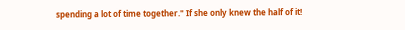spending a lot of time together." If she only knew the half of it!